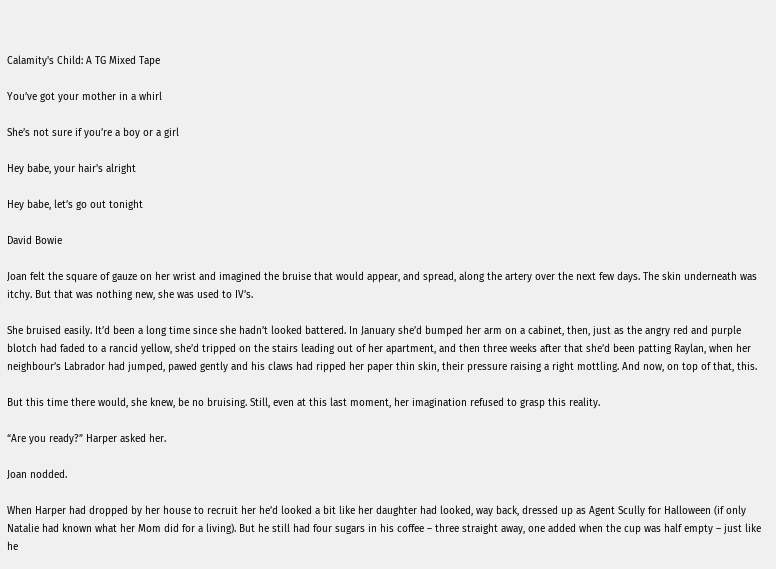Calamity's Child: A TG Mixed Tape

You’ve got your mother in a whirl

She’s not sure if you’re a boy or a girl

Hey babe, your hair's alright

Hey babe, let’s go out tonight

David Bowie

Joan felt the square of gauze on her wrist and imagined the bruise that would appear, and spread, along the artery over the next few days. The skin underneath was itchy. But that was nothing new, she was used to IV’s.

She bruised easily. It’d been a long time since she hadn’t looked battered. In January she’d bumped her arm on a cabinet, then, just as the angry red and purple blotch had faded to a rancid yellow, she’d tripped on the stairs leading out of her apartment, and then three weeks after that she’d been patting Raylan, when her neighbour’s Labrador had jumped, pawed gently and his claws had ripped her paper thin skin, their pressure raising a right mottling. And now, on top of that, this.

But this time there would, she knew, be no bruising. Still, even at this last moment, her imagination refused to grasp this reality.

“Are you ready?” Harper asked her.

Joan nodded.

When Harper had dropped by her house to recruit her he’d looked a bit like her daughter had looked, way back, dressed up as Agent Scully for Halloween (if only Natalie had known what her Mom did for a living). But he still had four sugars in his coffee – three straight away, one added when the cup was half empty – just like he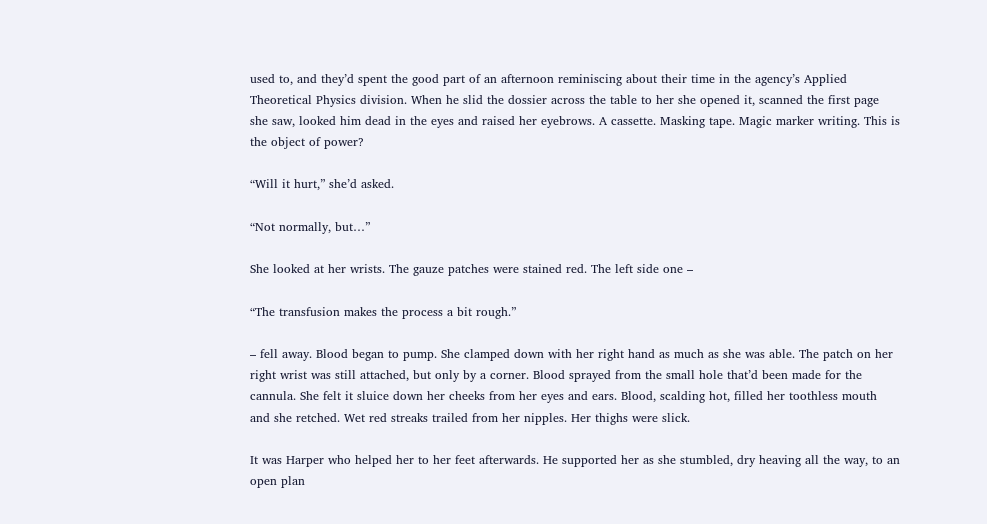used to, and they’d spent the good part of an afternoon reminiscing about their time in the agency’s Applied Theoretical Physics division. When he slid the dossier across the table to her she opened it, scanned the first page she saw, looked him dead in the eyes and raised her eyebrows. A cassette. Masking tape. Magic marker writing. This is the object of power?

“Will it hurt,” she’d asked.

“Not normally, but…”

She looked at her wrists. The gauze patches were stained red. The left side one –

“The transfusion makes the process a bit rough.”

– fell away. Blood began to pump. She clamped down with her right hand as much as she was able. The patch on her right wrist was still attached, but only by a corner. Blood sprayed from the small hole that’d been made for the cannula. She felt it sluice down her cheeks from her eyes and ears. Blood, scalding hot, filled her toothless mouth and she retched. Wet red streaks trailed from her nipples. Her thighs were slick.

It was Harper who helped her to her feet afterwards. He supported her as she stumbled, dry heaving all the way, to an open plan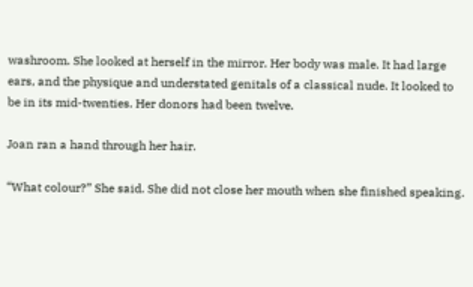washroom. She looked at herself in the mirror. Her body was male. It had large ears, and the physique and understated genitals of a classical nude. It looked to be in its mid-twenties. Her donors had been twelve.

Joan ran a hand through her hair.

“What colour?” She said. She did not close her mouth when she finished speaking.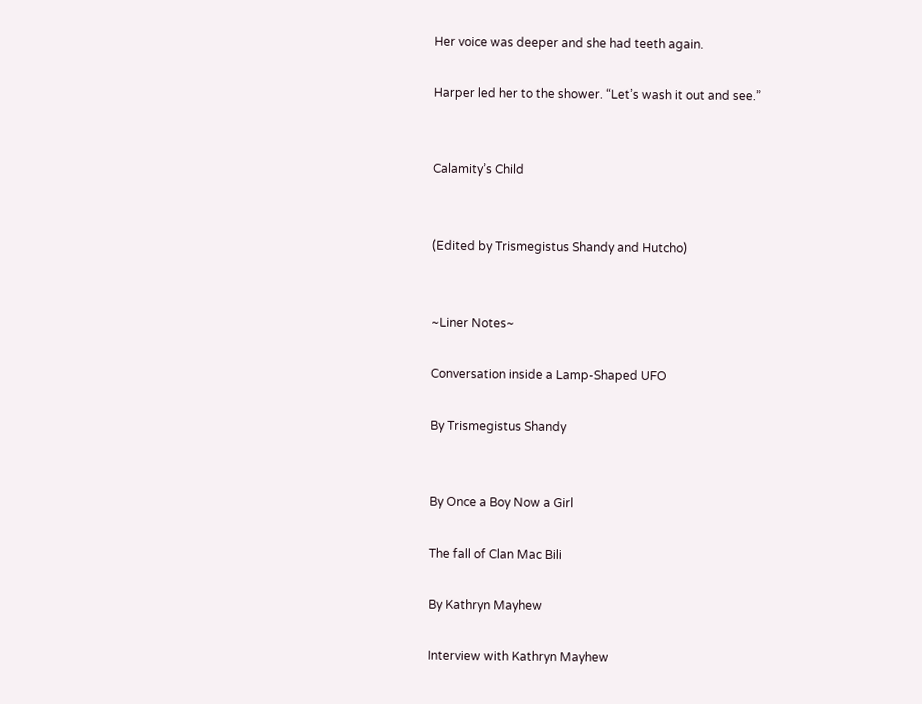Her voice was deeper and she had teeth again.

Harper led her to the shower. “Let’s wash it out and see.”


Calamity’s Child


(Edited by Trismegistus Shandy and Hutcho)


~Liner Notes~

Conversation inside a Lamp-Shaped UFO

By Trismegistus Shandy


By Once a Boy Now a Girl

The fall of Clan Mac Bili

By Kathryn Mayhew

Interview with Kathryn Mayhew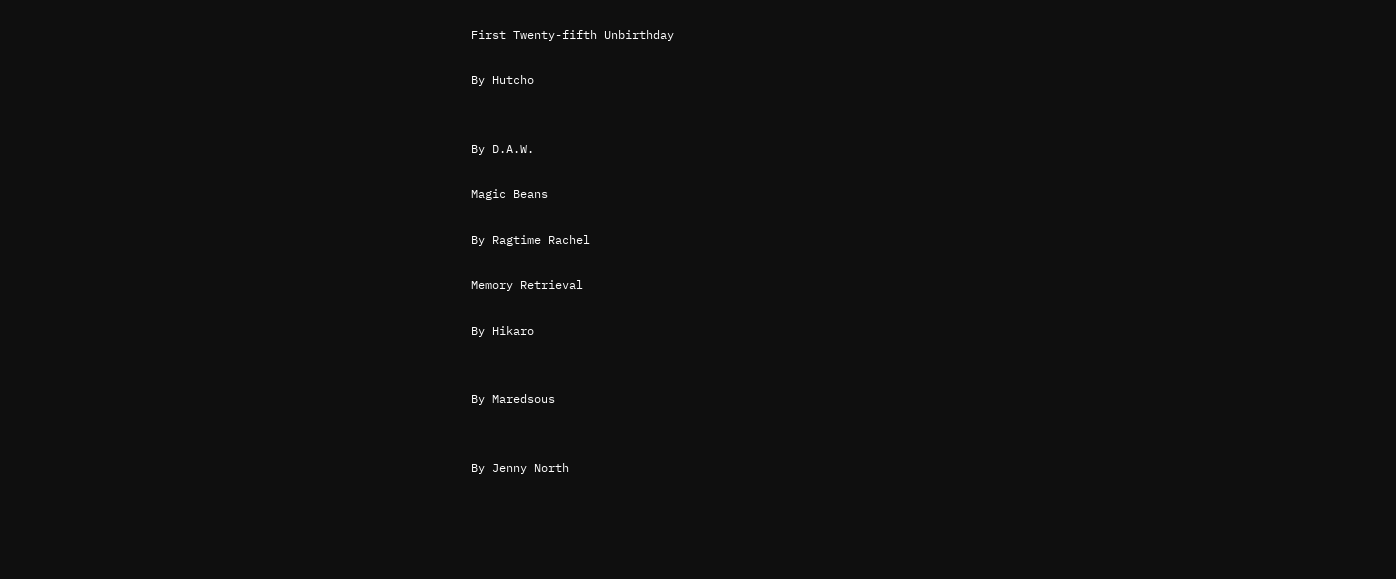First Twenty-fifth Unbirthday

By Hutcho


By D.A.W.

Magic Beans

By Ragtime Rachel

Memory Retrieval

By Hikaro


By Maredsous


By Jenny North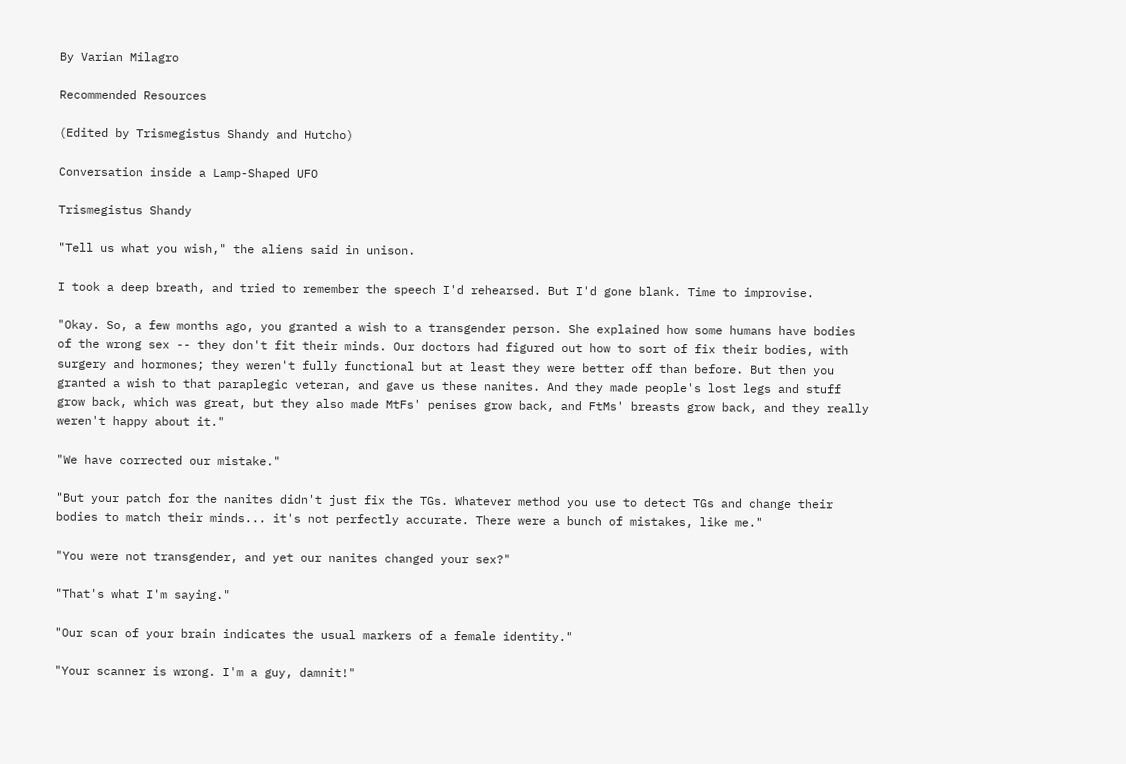By Varian Milagro

Recommended Resources

(Edited by Trismegistus Shandy and Hutcho)

Conversation inside a Lamp-Shaped UFO

Trismegistus Shandy

"Tell us what you wish," the aliens said in unison.

I took a deep breath, and tried to remember the speech I'd rehearsed. But I'd gone blank. Time to improvise.

"Okay. So, a few months ago, you granted a wish to a transgender person. She explained how some humans have bodies of the wrong sex -- they don't fit their minds. Our doctors had figured out how to sort of fix their bodies, with surgery and hormones; they weren't fully functional but at least they were better off than before. But then you granted a wish to that paraplegic veteran, and gave us these nanites. And they made people's lost legs and stuff grow back, which was great, but they also made MtFs' penises grow back, and FtMs' breasts grow back, and they really weren't happy about it."

"We have corrected our mistake."

"But your patch for the nanites didn't just fix the TGs. Whatever method you use to detect TGs and change their bodies to match their minds... it's not perfectly accurate. There were a bunch of mistakes, like me."

"You were not transgender, and yet our nanites changed your sex?"

"That's what I'm saying."

"Our scan of your brain indicates the usual markers of a female identity."

"Your scanner is wrong. I'm a guy, damnit!"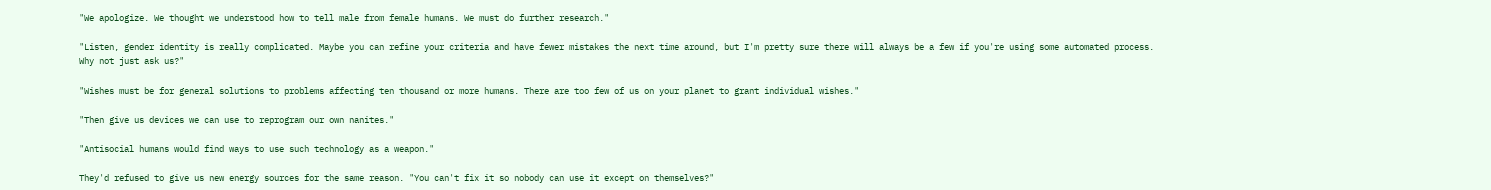"We apologize. We thought we understood how to tell male from female humans. We must do further research."

"Listen, gender identity is really complicated. Maybe you can refine your criteria and have fewer mistakes the next time around, but I'm pretty sure there will always be a few if you're using some automated process. Why not just ask us?"

"Wishes must be for general solutions to problems affecting ten thousand or more humans. There are too few of us on your planet to grant individual wishes."

"Then give us devices we can use to reprogram our own nanites."

"Antisocial humans would find ways to use such technology as a weapon."

They'd refused to give us new energy sources for the same reason. "You can't fix it so nobody can use it except on themselves?"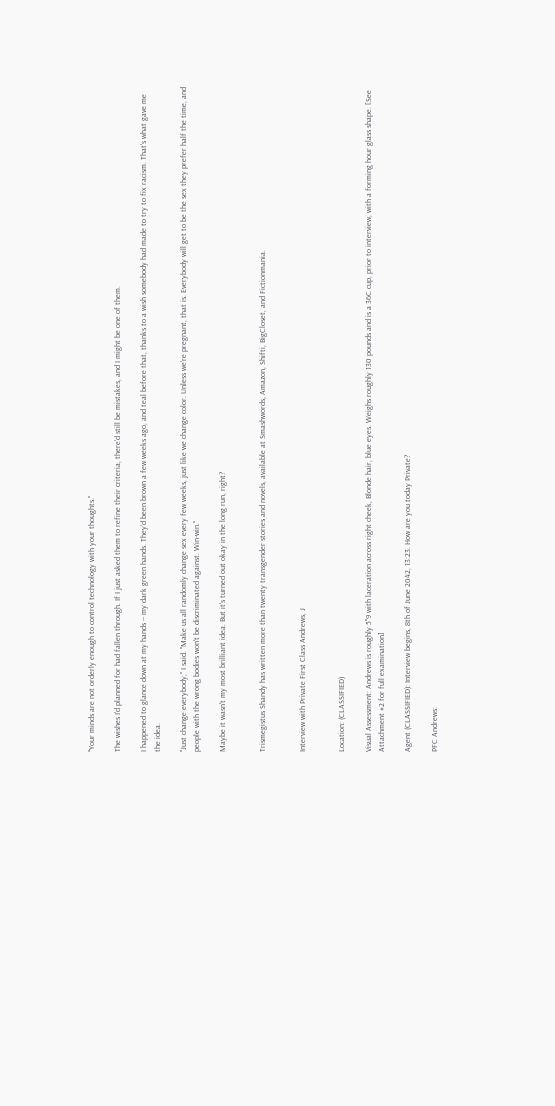"Your minds are not orderly enough to control technology with your thoughts."

The wishes I'd planned for had fallen through. If I just asked them to refine their criteria, there'd still be mistakes, and I might be one of them.

I happened to glance down at my hands -- my dark green hands. They'd been brown a few weeks ago, and teal before that, thanks to a wish somebody had made to try to fix racism. That's what gave me the idea.

"Just change everybody," I said. "Make us all randomly change sex every few weeks, just like we change color. Unless we're pregnant, that is. Everybody will get to be the sex they prefer half the time, and people with the wrong bodies won't be discriminated against. Win-win."

Maybe it wasn't my most brilliant idea. But it's turned out okay in the long run, right?


Trismegistus Shandy has written more than twenty transgender stories and novels, available at Smashwords, Amazon, Shifti, BigCloset, and Fictionmania.


Interview with Private First Class Andrews, J


Location: (CLASSIFIED)

Visual Assessment: Andrews is roughly 5"9 with laceration across right cheek, Blonde hair, blue eyes. Weighs roughly 130 pounds and is a 36C cup, prior to interview, with a forming hour glass shape. [See Attachment #2 for full examination]

Agent (CLASSIFIED): Interview begins, 8th of June 2042, 13:23. How are you today Private?

PFC Andrews: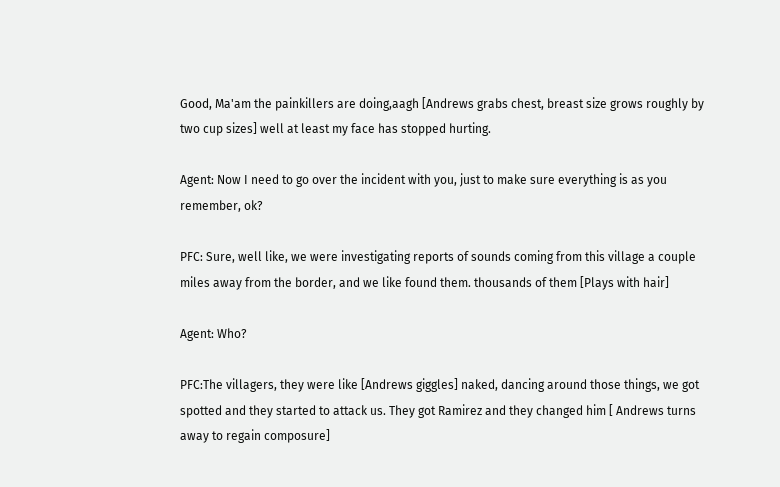Good, Ma'am the painkillers are doing,aagh [Andrews grabs chest, breast size grows roughly by two cup sizes] well at least my face has stopped hurting.

Agent: Now I need to go over the incident with you, just to make sure everything is as you remember, ok?

PFC: Sure, well like, we were investigating reports of sounds coming from this village a couple miles away from the border, and we like found them. thousands of them [Plays with hair]

Agent: Who?

PFC:The villagers, they were like [Andrews giggles] naked, dancing around those things, we got spotted and they started to attack us. They got Ramirez and they changed him [ Andrews turns away to regain composure]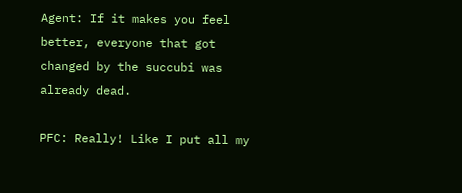Agent: If it makes you feel better, everyone that got changed by the succubi was already dead.

PFC: Really! Like I put all my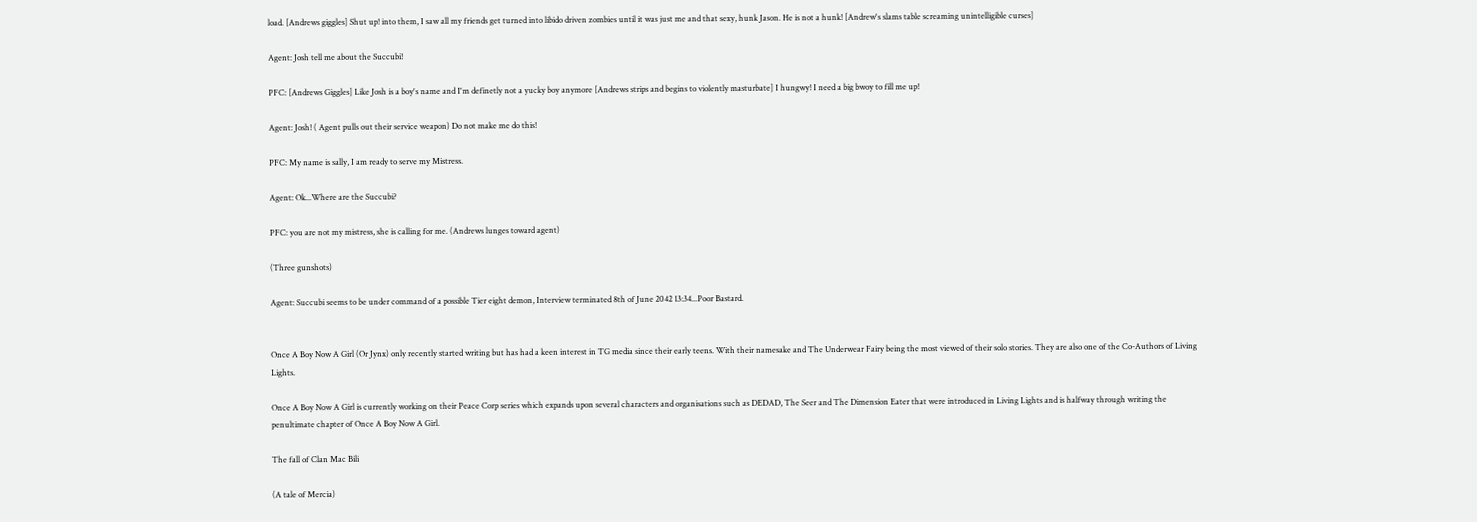load. [Andrews giggles] Shut up! into them, I saw all my friends get turned into libido driven zombies until it was just me and that sexy, hunk Jason. He is not a hunk! [Andrew's slams table screaming unintelligible curses]

Agent: Josh tell me about the Succubi!

PFC: [Andrews Giggles] Like Josh is a boy's name and I'm definetly not a yucky boy anymore [Andrews strips and begins to violently masturbate] I hungwy! I need a big bwoy to fill me up!

Agent: Josh! ( Agent pulls out their service weapon) Do not make me do this!

PFC: My name is sally, I am ready to serve my Mistress.

Agent: Ok...Where are the Succubi?

PFC: you are not my mistress, she is calling for me. (Andrews lunges toward agent)

(Three gunshots)

Agent: Succubi seems to be under command of a possible Tier eight demon, Interview terminated 8th of June 2042 13:34...Poor Bastard.


Once A Boy Now A Girl (Or Jynx) only recently started writing but has had a keen interest in TG media since their early teens. With their namesake and The Underwear Fairy being the most viewed of their solo stories. They are also one of the Co-Authors of Living Lights.

Once A Boy Now A Girl is currently working on their Peace Corp series which expands upon several characters and organisations such as DEDAD, The Seer and The Dimension Eater that were introduced in Living Lights and is halfway through writing the penultimate chapter of Once A Boy Now A Girl.

The fall of Clan Mac Bili

(A tale of Mercia)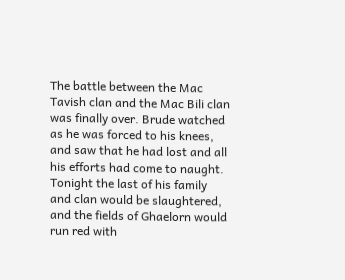The battle between the Mac Tavish clan and the Mac Bili clan was finally over. Brude watched as he was forced to his knees, and saw that he had lost and all his efforts had come to naught. Tonight the last of his family and clan would be slaughtered, and the fields of Ghaelorn would run red with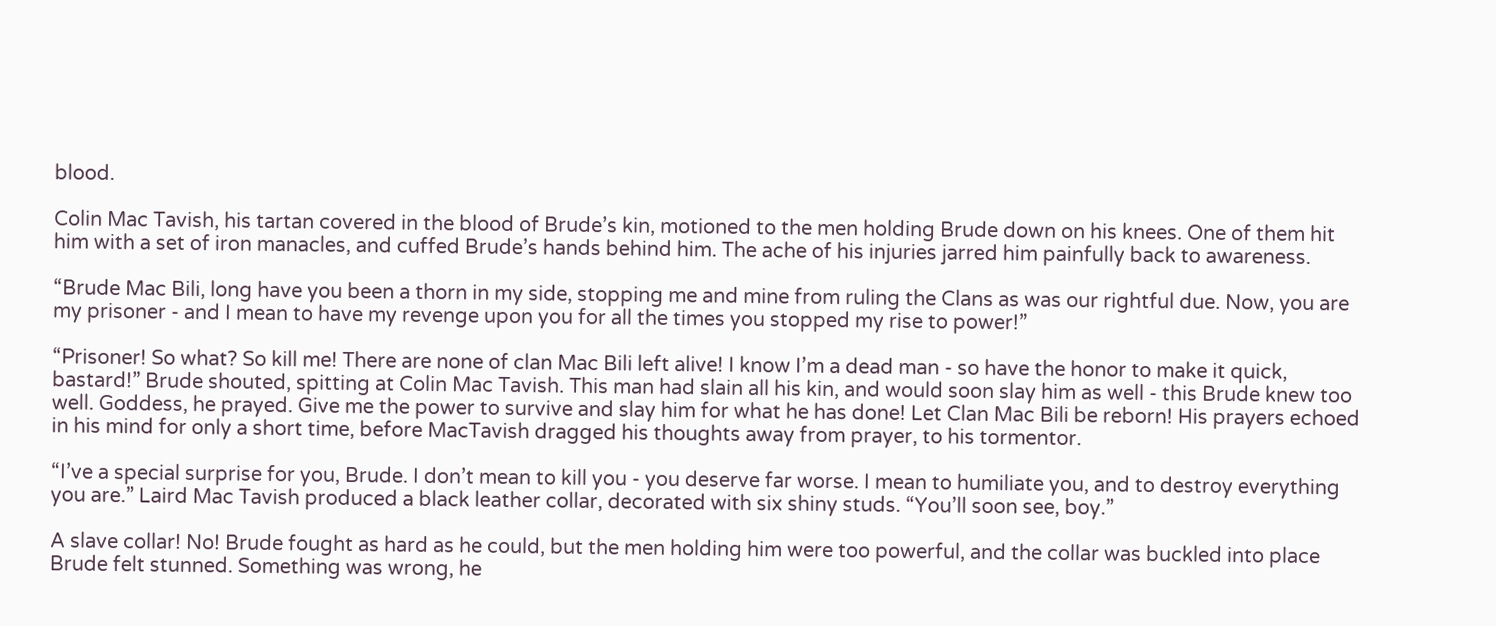blood.

Colin Mac Tavish, his tartan covered in the blood of Brude’s kin, motioned to the men holding Brude down on his knees. One of them hit him with a set of iron manacles, and cuffed Brude’s hands behind him. The ache of his injuries jarred him painfully back to awareness.

“Brude Mac Bili, long have you been a thorn in my side, stopping me and mine from ruling the Clans as was our rightful due. Now, you are my prisoner - and I mean to have my revenge upon you for all the times you stopped my rise to power!”

“Prisoner! So what? So kill me! There are none of clan Mac Bili left alive! I know I’m a dead man - so have the honor to make it quick, bastard!” Brude shouted, spitting at Colin Mac Tavish. This man had slain all his kin, and would soon slay him as well - this Brude knew too well. Goddess, he prayed. Give me the power to survive and slay him for what he has done! Let Clan Mac Bili be reborn! His prayers echoed in his mind for only a short time, before MacTavish dragged his thoughts away from prayer, to his tormentor.

“I’ve a special surprise for you, Brude. I don’t mean to kill you - you deserve far worse. I mean to humiliate you, and to destroy everything you are.” Laird Mac Tavish produced a black leather collar, decorated with six shiny studs. “You’ll soon see, boy.”

A slave collar! No! Brude fought as hard as he could, but the men holding him were too powerful, and the collar was buckled into place Brude felt stunned. Something was wrong, he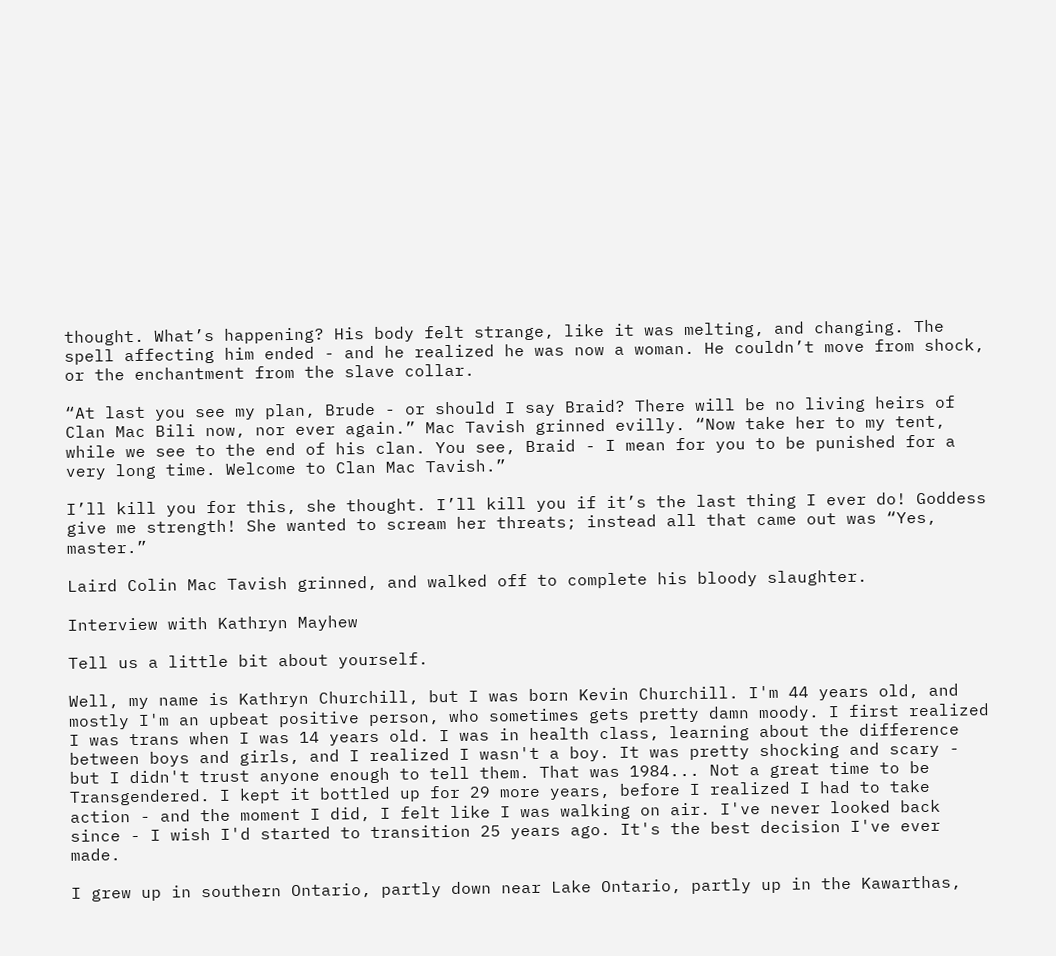thought. What’s happening? His body felt strange, like it was melting, and changing. The spell affecting him ended - and he realized he was now a woman. He couldn’t move from shock, or the enchantment from the slave collar.

“At last you see my plan, Brude - or should I say Braid? There will be no living heirs of Clan Mac Bili now, nor ever again.” Mac Tavish grinned evilly. “Now take her to my tent, while we see to the end of his clan. You see, Braid - I mean for you to be punished for a very long time. Welcome to Clan Mac Tavish.”

I’ll kill you for this, she thought. I’ll kill you if it’s the last thing I ever do! Goddess give me strength! She wanted to scream her threats; instead all that came out was “Yes, master.”

Laird Colin Mac Tavish grinned, and walked off to complete his bloody slaughter.

Interview with Kathryn Mayhew

Tell us a little bit about yourself.

Well, my name is Kathryn Churchill, but I was born Kevin Churchill. I'm 44 years old, and mostly I'm an upbeat positive person, who sometimes gets pretty damn moody. I first realized I was trans when I was 14 years old. I was in health class, learning about the difference between boys and girls, and I realized I wasn't a boy. It was pretty shocking and scary - but I didn't trust anyone enough to tell them. That was 1984... Not a great time to be Transgendered. I kept it bottled up for 29 more years, before I realized I had to take action - and the moment I did, I felt like I was walking on air. I've never looked back since - I wish I'd started to transition 25 years ago. It's the best decision I've ever made.

I grew up in southern Ontario, partly down near Lake Ontario, partly up in the Kawarthas,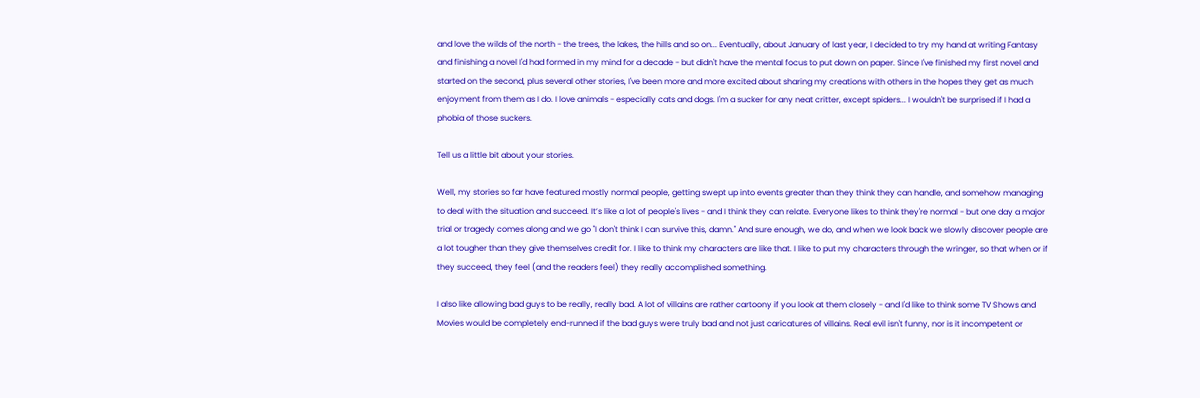and love the wilds of the north - the trees, the lakes, the hills and so on... Eventually, about January of last year, I decided to try my hand at writing Fantasy and finishing a novel I'd had formed in my mind for a decade - but didn't have the mental focus to put down on paper. Since I've finished my first novel and started on the second, plus several other stories, I've been more and more excited about sharing my creations with others in the hopes they get as much enjoyment from them as I do. I love animals - especially cats and dogs. I'm a sucker for any neat critter, except spiders... I wouldn't be surprised if I had a phobia of those suckers.

Tell us a little bit about your stories.

Well, my stories so far have featured mostly normal people, getting swept up into events greater than they think they can handle, and somehow managing to deal with the situation and succeed. It’s like a lot of people's lives - and I think they can relate. Everyone likes to think they're normal - but one day a major trial or tragedy comes along and we go "I don't think I can survive this, damn." And sure enough, we do, and when we look back we slowly discover people are a lot tougher than they give themselves credit for. I like to think my characters are like that. I like to put my characters through the wringer, so that when or if they succeed, they feel (and the readers feel) they really accomplished something.

I also like allowing bad guys to be really, really bad. A lot of villains are rather cartoony if you look at them closely - and I'd like to think some TV Shows and Movies would be completely end-runned if the bad guys were truly bad and not just caricatures of villains. Real evil isn't funny, nor is it incompetent or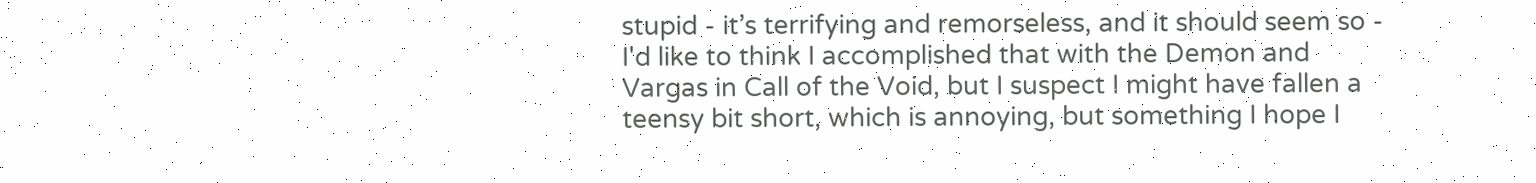stupid - it’s terrifying and remorseless, and it should seem so - I'd like to think I accomplished that with the Demon and Vargas in Call of the Void, but I suspect I might have fallen a teensy bit short, which is annoying, but something I hope I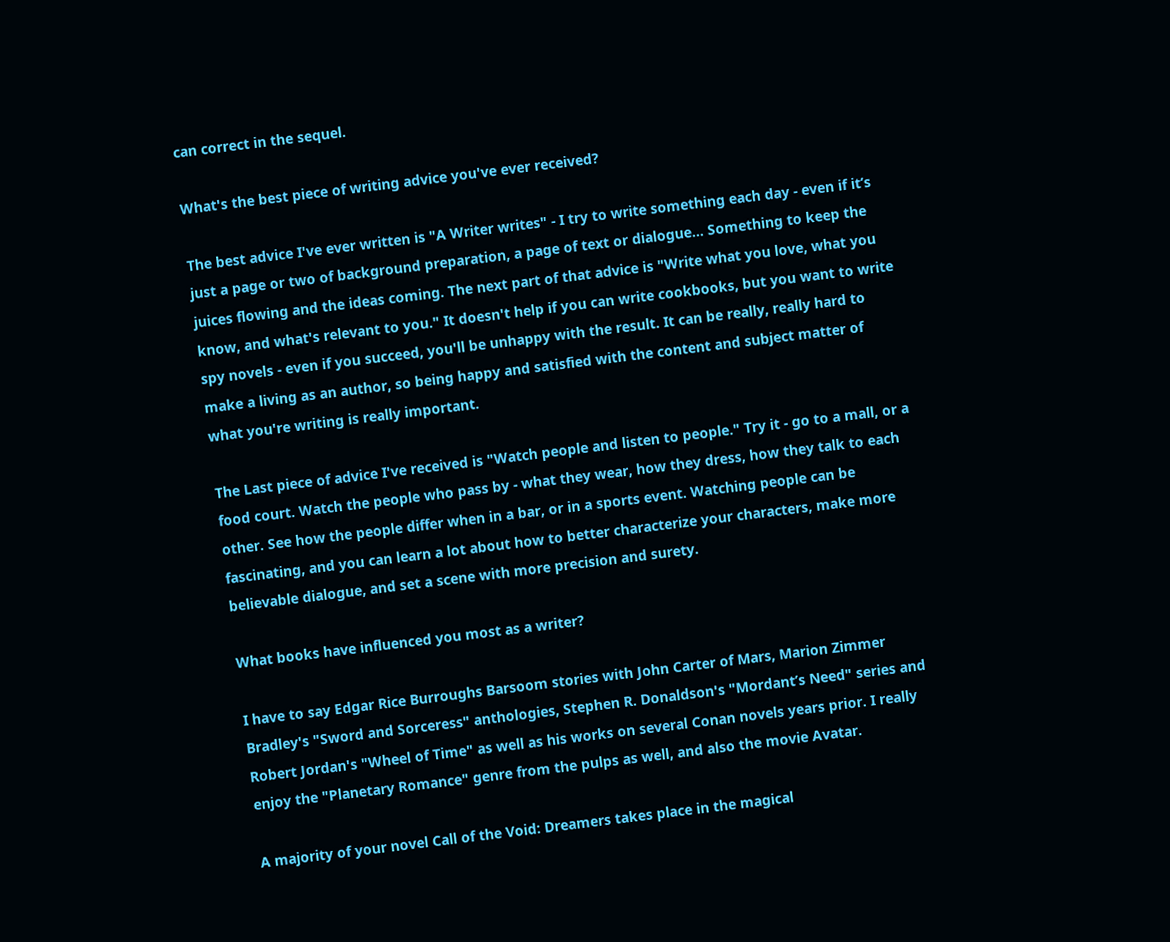can correct in the sequel.

What's the best piece of writing advice you've ever received?

The best advice I've ever written is "A Writer writes" - I try to write something each day - even if it’s just a page or two of background preparation, a page of text or dialogue... Something to keep the juices flowing and the ideas coming. The next part of that advice is "Write what you love, what you know, and what's relevant to you." It doesn't help if you can write cookbooks, but you want to write spy novels - even if you succeed, you'll be unhappy with the result. It can be really, really hard to make a living as an author, so being happy and satisfied with the content and subject matter of what you're writing is really important.

The Last piece of advice I've received is "Watch people and listen to people." Try it - go to a mall, or a food court. Watch the people who pass by - what they wear, how they dress, how they talk to each other. See how the people differ when in a bar, or in a sports event. Watching people can be fascinating, and you can learn a lot about how to better characterize your characters, make more believable dialogue, and set a scene with more precision and surety.

What books have influenced you most as a writer?

I have to say Edgar Rice Burroughs Barsoom stories with John Carter of Mars, Marion Zimmer Bradley's "Sword and Sorceress" anthologies, Stephen R. Donaldson's "Mordant’s Need" series and Robert Jordan's "Wheel of Time" as well as his works on several Conan novels years prior. I really enjoy the "Planetary Romance" genre from the pulps as well, and also the movie Avatar.

A majority of your novel Call of the Void: Dreamers takes place in the magical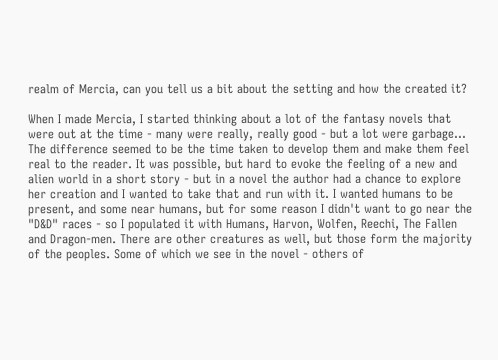realm of Mercia, can you tell us a bit about the setting and how the created it?

When I made Mercia, I started thinking about a lot of the fantasy novels that were out at the time - many were really, really good - but a lot were garbage... The difference seemed to be the time taken to develop them and make them feel real to the reader. It was possible, but hard to evoke the feeling of a new and alien world in a short story - but in a novel the author had a chance to explore her creation and I wanted to take that and run with it. I wanted humans to be present, and some near humans, but for some reason I didn't want to go near the "D&D" races - so I populated it with Humans, Harvon, Wolfen, Reechi, The Fallen and Dragon-men. There are other creatures as well, but those form the majority of the peoples. Some of which we see in the novel - others of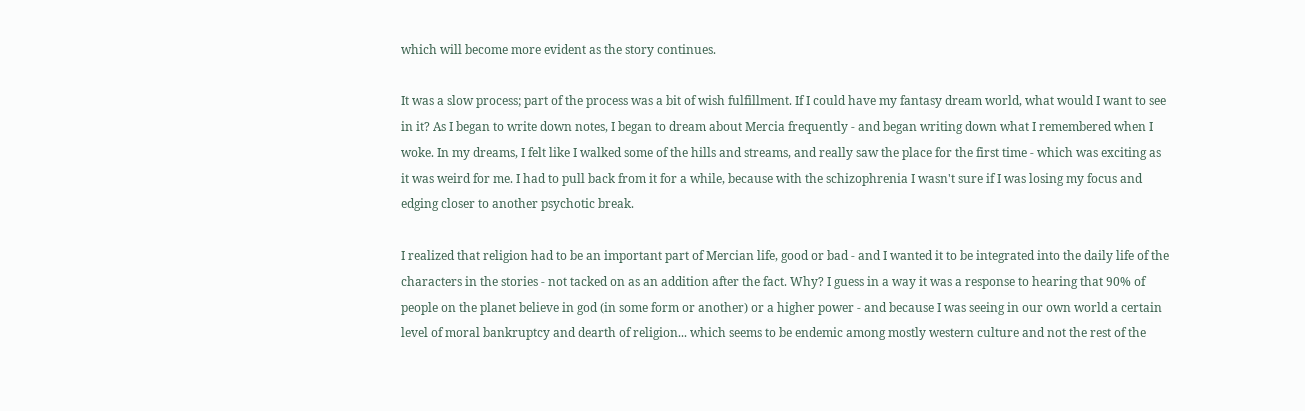which will become more evident as the story continues.

It was a slow process; part of the process was a bit of wish fulfillment. If I could have my fantasy dream world, what would I want to see in it? As I began to write down notes, I began to dream about Mercia frequently - and began writing down what I remembered when I woke. In my dreams, I felt like I walked some of the hills and streams, and really saw the place for the first time - which was exciting as it was weird for me. I had to pull back from it for a while, because with the schizophrenia I wasn't sure if I was losing my focus and edging closer to another psychotic break.

I realized that religion had to be an important part of Mercian life, good or bad - and I wanted it to be integrated into the daily life of the characters in the stories - not tacked on as an addition after the fact. Why? I guess in a way it was a response to hearing that 90% of people on the planet believe in god (in some form or another) or a higher power - and because I was seeing in our own world a certain level of moral bankruptcy and dearth of religion... which seems to be endemic among mostly western culture and not the rest of the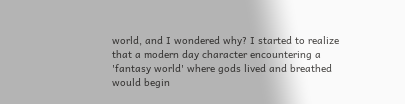world, and I wondered why? I started to realize that a modern day character encountering a 'fantasy world' where gods lived and breathed would begin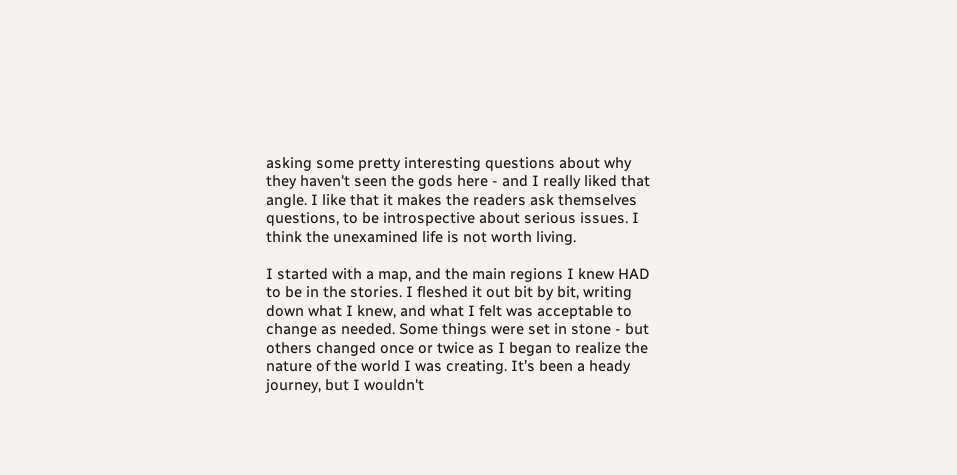asking some pretty interesting questions about why they haven't seen the gods here - and I really liked that angle. I like that it makes the readers ask themselves questions, to be introspective about serious issues. I think the unexamined life is not worth living.

I started with a map, and the main regions I knew HAD to be in the stories. I fleshed it out bit by bit, writing down what I knew, and what I felt was acceptable to change as needed. Some things were set in stone - but others changed once or twice as I began to realize the nature of the world I was creating. It’s been a heady journey, but I wouldn't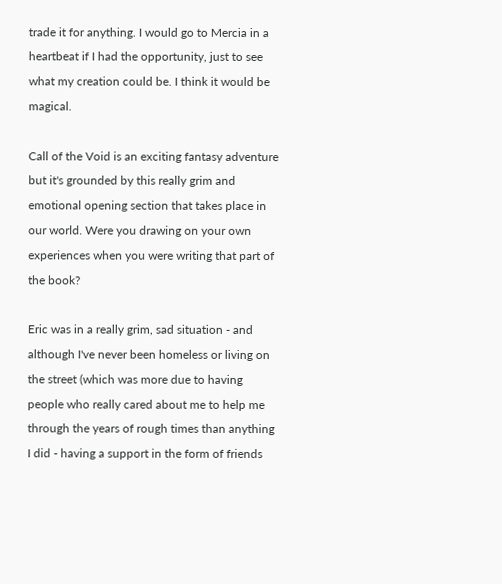trade it for anything. I would go to Mercia in a heartbeat if I had the opportunity, just to see what my creation could be. I think it would be magical.

Call of the Void is an exciting fantasy adventure but it's grounded by this really grim and emotional opening section that takes place in our world. Were you drawing on your own experiences when you were writing that part of the book?

Eric was in a really grim, sad situation - and although I've never been homeless or living on the street (which was more due to having people who really cared about me to help me through the years of rough times than anything I did - having a support in the form of friends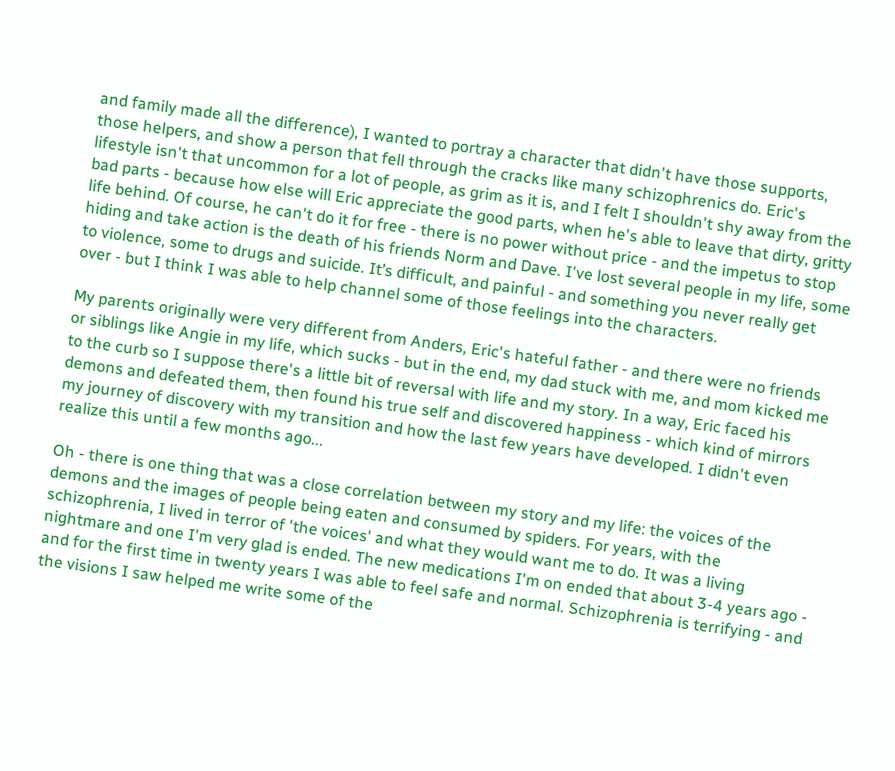and family made all the difference), I wanted to portray a character that didn't have those supports, those helpers, and show a person that fell through the cracks like many schizophrenics do. Eric's lifestyle isn't that uncommon for a lot of people, as grim as it is, and I felt I shouldn't shy away from the bad parts - because how else will Eric appreciate the good parts, when he's able to leave that dirty, gritty life behind. Of course, he can't do it for free - there is no power without price - and the impetus to stop hiding and take action is the death of his friends Norm and Dave. I've lost several people in my life, some to violence, some to drugs and suicide. It’s difficult, and painful - and something you never really get over - but I think I was able to help channel some of those feelings into the characters.

My parents originally were very different from Anders, Eric's hateful father - and there were no friends or siblings like Angie in my life, which sucks - but in the end, my dad stuck with me, and mom kicked me to the curb so I suppose there's a little bit of reversal with life and my story. In a way, Eric faced his demons and defeated them, then found his true self and discovered happiness - which kind of mirrors my journey of discovery with my transition and how the last few years have developed. I didn't even realize this until a few months ago...

Oh - there is one thing that was a close correlation between my story and my life: the voices of the demons and the images of people being eaten and consumed by spiders. For years, with the schizophrenia, I lived in terror of 'the voices' and what they would want me to do. It was a living nightmare and one I'm very glad is ended. The new medications I'm on ended that about 3-4 years ago - and for the first time in twenty years I was able to feel safe and normal. Schizophrenia is terrifying - and the visions I saw helped me write some of the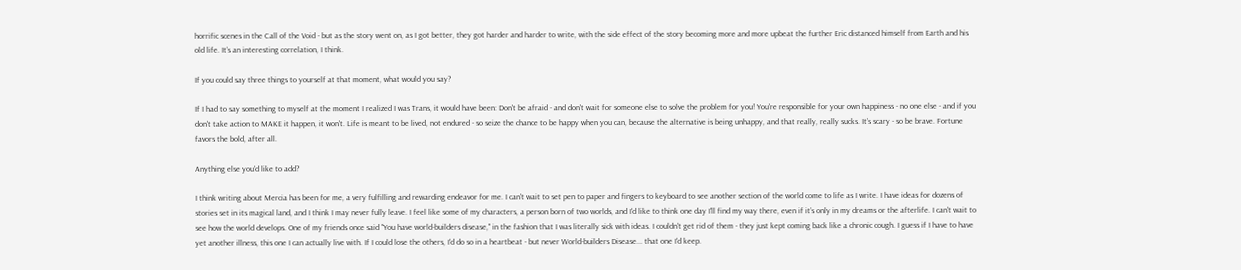horrific scenes in the Call of the Void - but as the story went on, as I got better, they got harder and harder to write, with the side effect of the story becoming more and more upbeat the further Eric distanced himself from Earth and his old life. It’s an interesting correlation, I think.

If you could say three things to yourself at that moment, what would you say?

If I had to say something to myself at the moment I realized I was Trans, it would have been: Don't be afraid - and don't wait for someone else to solve the problem for you! You're responsible for your own happiness - no one else - and if you don't take action to MAKE it happen, it won't. Life is meant to be lived, not endured - so seize the chance to be happy when you can, because the alternative is being unhappy, and that really, really sucks. It’s scary - so be brave. Fortune favors the bold, after all.

Anything else you'd like to add?

I think writing about Mercia has been for me, a very fulfilling and rewarding endeavor for me. I can't wait to set pen to paper and fingers to keyboard to see another section of the world come to life as I write. I have ideas for dozens of stories set in its magical land, and I think I may never fully leave. I feel like some of my characters, a person born of two worlds, and I'd like to think one day I'll find my way there, even if it’s only in my dreams or the afterlife. I can't wait to see how the world develops. One of my friends once said "You have world-builders disease," in the fashion that I was literally sick with ideas. I couldn't get rid of them - they just kept coming back like a chronic cough. I guess if I have to have yet another illness, this one I can actually live with. If I could lose the others, I'd do so in a heartbeat - but never World-builders Disease... that one I'd keep.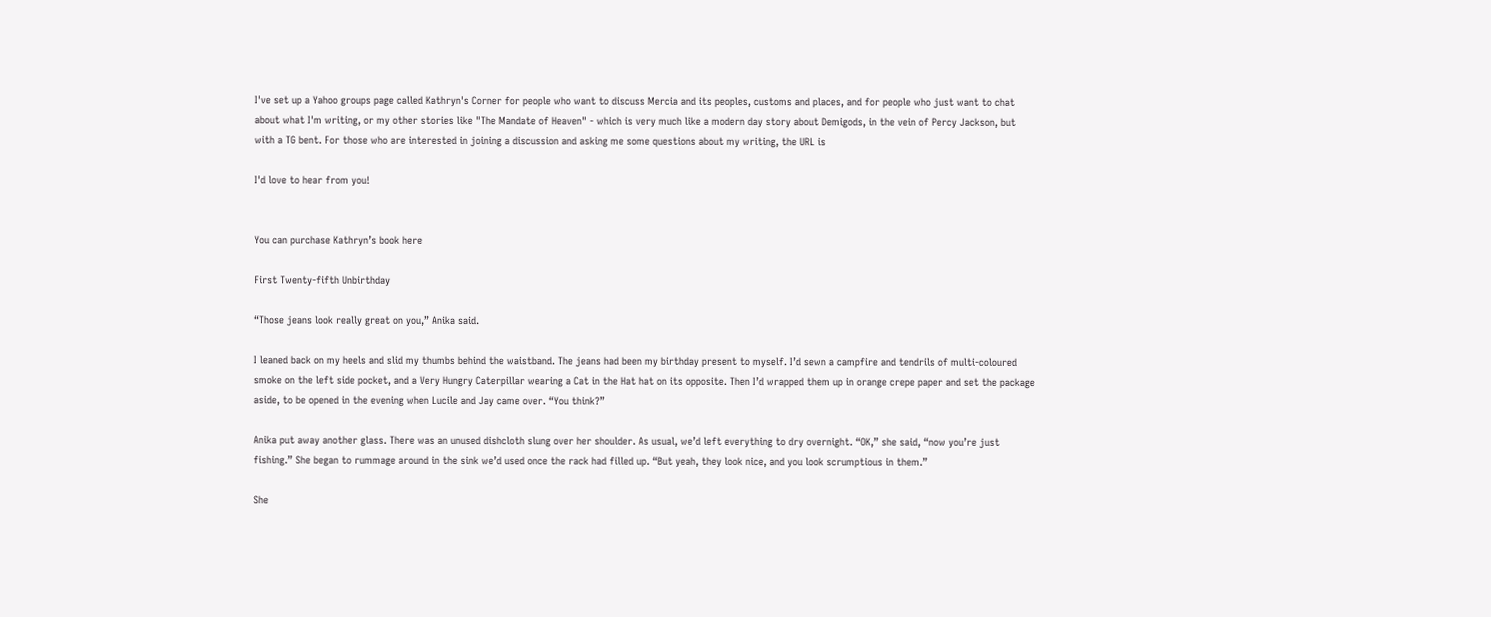I've set up a Yahoo groups page called Kathryn's Corner for people who want to discuss Mercia and its peoples, customs and places, and for people who just want to chat about what I'm writing, or my other stories like "The Mandate of Heaven" - which is very much like a modern day story about Demigods, in the vein of Percy Jackson, but with a TG bent. For those who are interested in joining a discussion and asking me some questions about my writing, the URL is

I'd love to hear from you!


You can purchase Kathryn’s book here

First Twenty-fifth Unbirthday

“Those jeans look really great on you,” Anika said.

I leaned back on my heels and slid my thumbs behind the waistband. The jeans had been my birthday present to myself. I’d sewn a campfire and tendrils of multi-coloured smoke on the left side pocket, and a Very Hungry Caterpillar wearing a Cat in the Hat hat on its opposite. Then I’d wrapped them up in orange crepe paper and set the package aside, to be opened in the evening when Lucile and Jay came over. “You think?”

Anika put away another glass. There was an unused dishcloth slung over her shoulder. As usual, we’d left everything to dry overnight. “OK,” she said, “now you’re just fishing.” She began to rummage around in the sink we’d used once the rack had filled up. “But yeah, they look nice, and you look scrumptious in them.”

She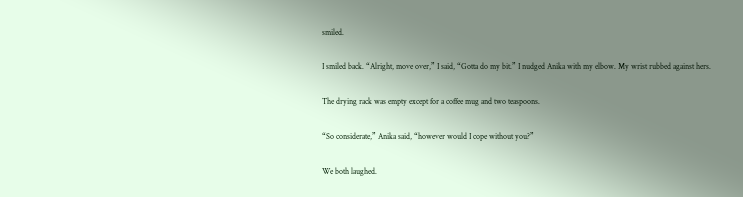smiled.

I smiled back. “Alright, move over,” I said, “Gotta do my bit.” I nudged Anika with my elbow. My wrist rubbed against hers.

The drying rack was empty except for a coffee mug and two teaspoons.

“So considerate,” Anika said, “however would I cope without you?”

We both laughed.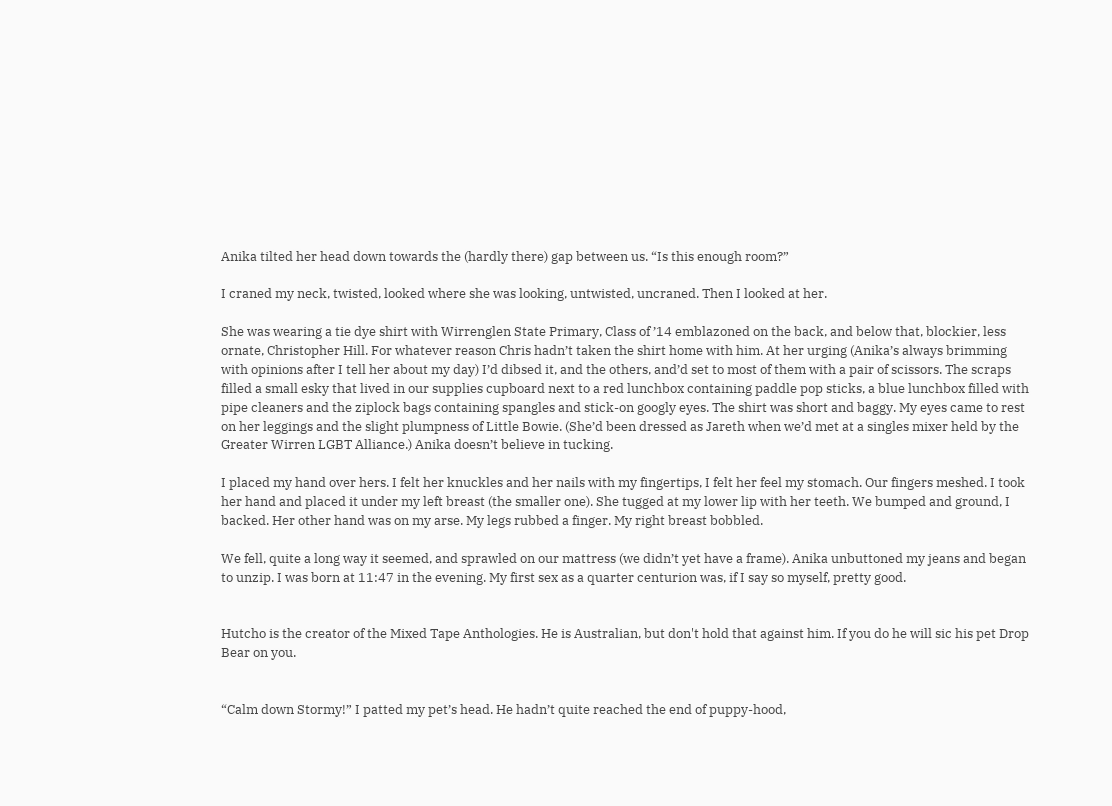Anika tilted her head down towards the (hardly there) gap between us. “Is this enough room?”

I craned my neck, twisted, looked where she was looking, untwisted, uncraned. Then I looked at her.

She was wearing a tie dye shirt with Wirrenglen State Primary, Class of ’14 emblazoned on the back, and below that, blockier, less ornate, Christopher Hill. For whatever reason Chris hadn’t taken the shirt home with him. At her urging (Anika’s always brimming with opinions after I tell her about my day) I’d dibsed it, and the others, and’d set to most of them with a pair of scissors. The scraps filled a small esky that lived in our supplies cupboard next to a red lunchbox containing paddle pop sticks, a blue lunchbox filled with pipe cleaners and the ziplock bags containing spangles and stick-on googly eyes. The shirt was short and baggy. My eyes came to rest on her leggings and the slight plumpness of Little Bowie. (She’d been dressed as Jareth when we’d met at a singles mixer held by the Greater Wirren LGBT Alliance.) Anika doesn’t believe in tucking.

I placed my hand over hers. I felt her knuckles and her nails with my fingertips, I felt her feel my stomach. Our fingers meshed. I took her hand and placed it under my left breast (the smaller one). She tugged at my lower lip with her teeth. We bumped and ground, I backed. Her other hand was on my arse. My legs rubbed a finger. My right breast bobbled.

We fell, quite a long way it seemed, and sprawled on our mattress (we didn’t yet have a frame). Anika unbuttoned my jeans and began to unzip. I was born at 11:47 in the evening. My first sex as a quarter centurion was, if I say so myself, pretty good.


Hutcho is the creator of the Mixed Tape Anthologies. He is Australian, but don't hold that against him. If you do he will sic his pet Drop Bear on you.


“Calm down Stormy!” I patted my pet’s head. He hadn’t quite reached the end of puppy-hood,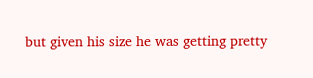but given his size he was getting pretty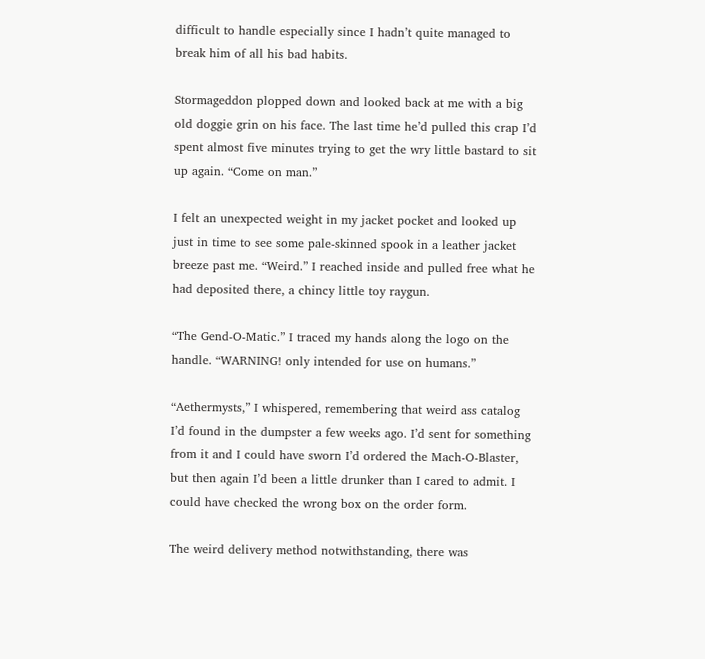difficult to handle especially since I hadn’t quite managed to break him of all his bad habits.

Stormageddon plopped down and looked back at me with a big old doggie grin on his face. The last time he’d pulled this crap I’d spent almost five minutes trying to get the wry little bastard to sit up again. “Come on man.”

I felt an unexpected weight in my jacket pocket and looked up just in time to see some pale-skinned spook in a leather jacket breeze past me. “Weird.” I reached inside and pulled free what he had deposited there, a chincy little toy raygun.

“The Gend-O-Matic.” I traced my hands along the logo on the handle. “WARNING! only intended for use on humans.”

“Aethermysts,” I whispered, remembering that weird ass catalog I’d found in the dumpster a few weeks ago. I’d sent for something from it and I could have sworn I’d ordered the Mach-O-Blaster, but then again I’d been a little drunker than I cared to admit. I could have checked the wrong box on the order form.

The weird delivery method notwithstanding, there was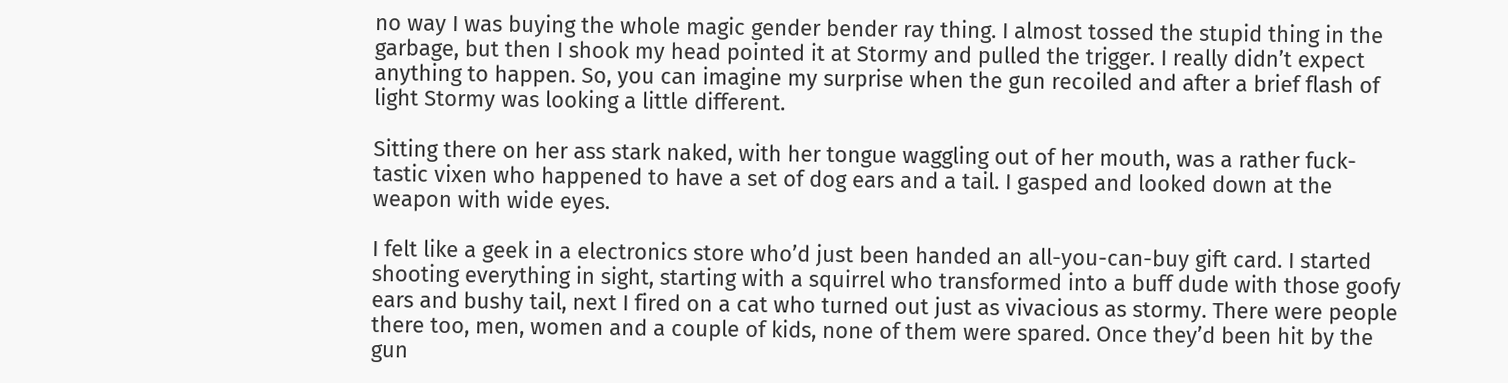no way I was buying the whole magic gender bender ray thing. I almost tossed the stupid thing in the garbage, but then I shook my head pointed it at Stormy and pulled the trigger. I really didn’t expect anything to happen. So, you can imagine my surprise when the gun recoiled and after a brief flash of light Stormy was looking a little different.

Sitting there on her ass stark naked, with her tongue waggling out of her mouth, was a rather fuck-tastic vixen who happened to have a set of dog ears and a tail. I gasped and looked down at the weapon with wide eyes.

I felt like a geek in a electronics store who’d just been handed an all-you-can-buy gift card. I started shooting everything in sight, starting with a squirrel who transformed into a buff dude with those goofy ears and bushy tail, next I fired on a cat who turned out just as vivacious as stormy. There were people there too, men, women and a couple of kids, none of them were spared. Once they’d been hit by the gun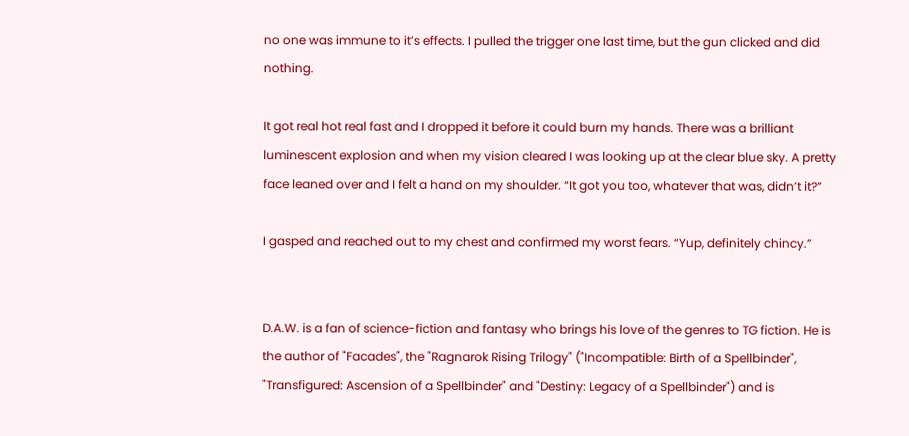no one was immune to it’s effects. I pulled the trigger one last time, but the gun clicked and did nothing.

It got real hot real fast and I dropped it before it could burn my hands. There was a brilliant luminescent explosion and when my vision cleared I was looking up at the clear blue sky. A pretty face leaned over and I felt a hand on my shoulder. “It got you too, whatever that was, didn’t it?”

I gasped and reached out to my chest and confirmed my worst fears. “Yup, definitely chincy.”


D.A.W. is a fan of science-fiction and fantasy who brings his love of the genres to TG fiction. He is the author of "Facades", the "Ragnarok Rising Trilogy" ("Incompatible: Birth of a Spellbinder", "Transfigured: Ascension of a Spellbinder" and "Destiny: Legacy of a Spellbinder") and is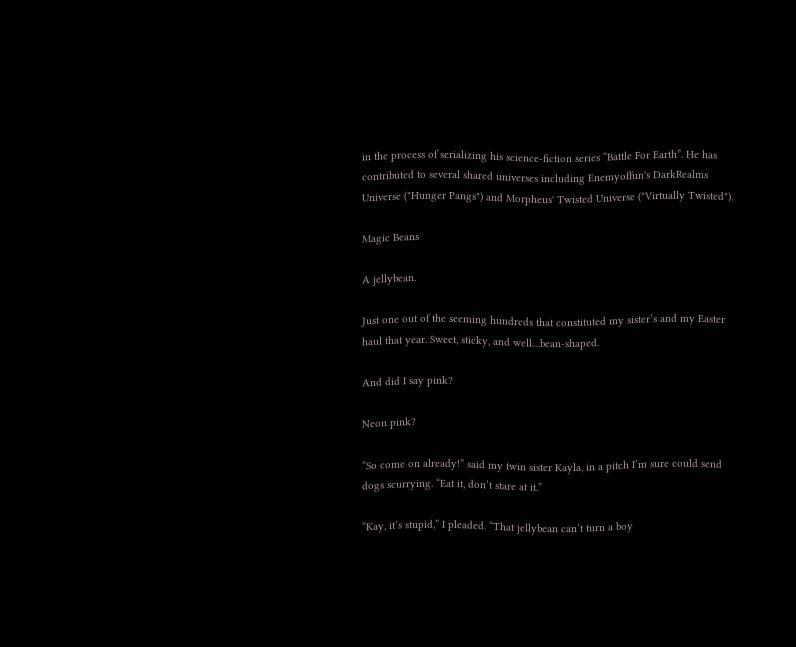in the process of serializing his science-fiction series “Battle For Earth”. He has contributed to several shared universes including Enemyoffun's DarkRealms Universe ("Hunger Pangs") and Morpheus' Twisted Universe ("Virtually Twisted").

Magic Beans

A jellybean.

Just one out of the seeming hundreds that constituted my sister’s and my Easter haul that year. Sweet, sticky, and well…bean-shaped.

And did I say pink?

Neon pink?

“So come on already!” said my twin sister Kayla, in a pitch I’m sure could send dogs scurrying. “Eat it, don’t stare at it.”

“Kay, it’s stupid,” I pleaded. “That jellybean can’t turn a boy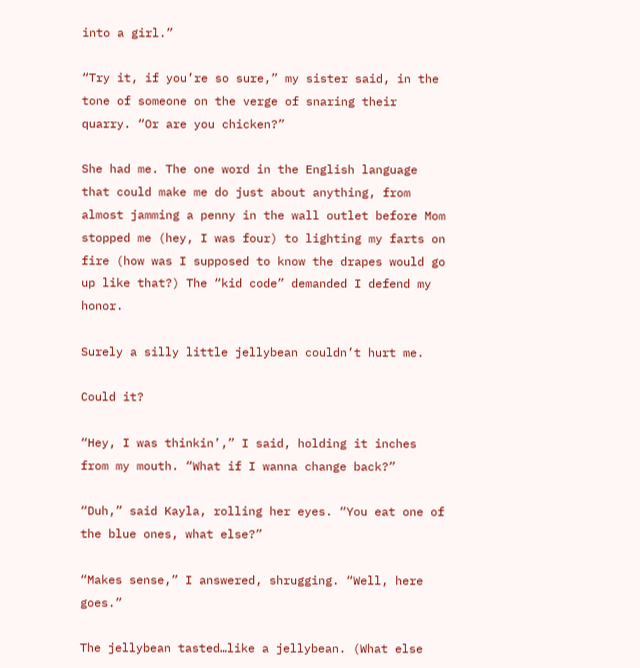into a girl.”

“Try it, if you’re so sure,” my sister said, in the tone of someone on the verge of snaring their quarry. “Or are you chicken?”

She had me. The one word in the English language that could make me do just about anything, from almost jamming a penny in the wall outlet before Mom stopped me (hey, I was four) to lighting my farts on fire (how was I supposed to know the drapes would go up like that?) The “kid code” demanded I defend my honor.

Surely a silly little jellybean couldn’t hurt me.

Could it?

“Hey, I was thinkin’,” I said, holding it inches from my mouth. “What if I wanna change back?”

“Duh,” said Kayla, rolling her eyes. “You eat one of the blue ones, what else?”

“Makes sense,” I answered, shrugging. “Well, here goes.”

The jellybean tasted…like a jellybean. (What else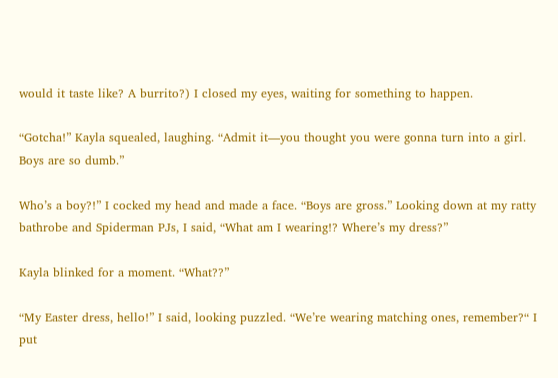would it taste like? A burrito?) I closed my eyes, waiting for something to happen.

“Gotcha!” Kayla squealed, laughing. “Admit it—you thought you were gonna turn into a girl. Boys are so dumb.”

Who’s a boy?!” I cocked my head and made a face. “Boys are gross.” Looking down at my ratty bathrobe and Spiderman PJs, I said, “What am I wearing!? Where’s my dress?”

Kayla blinked for a moment. “What??”

“My Easter dress, hello!” I said, looking puzzled. “We’re wearing matching ones, remember?“ I put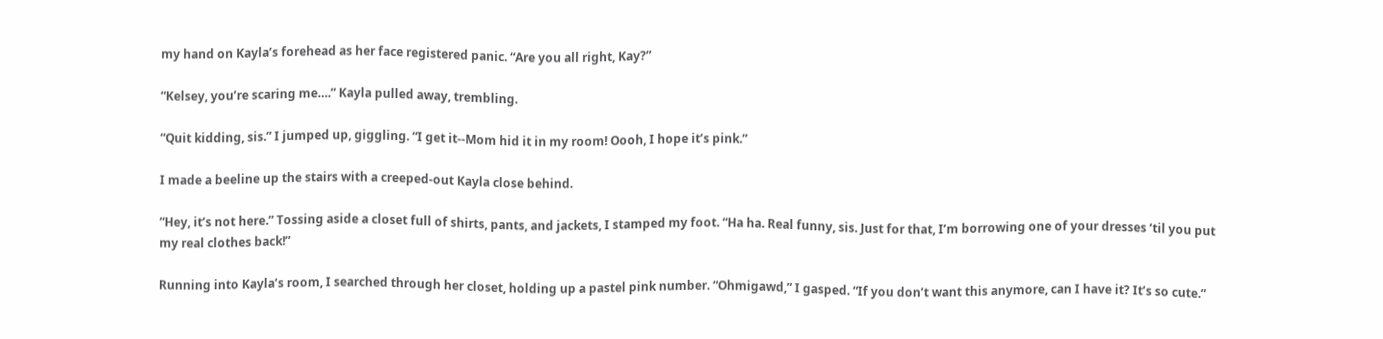my hand on Kayla’s forehead as her face registered panic. “Are you all right, Kay?”

“Kelsey, you’re scaring me….” Kayla pulled away, trembling.

“Quit kidding, sis.” I jumped up, giggling. “I get it--Mom hid it in my room! Oooh, I hope it’s pink.”

I made a beeline up the stairs with a creeped-out Kayla close behind.

“Hey, it’s not here.” Tossing aside a closet full of shirts, pants, and jackets, I stamped my foot. “Ha ha. Real funny, sis. Just for that, I’m borrowing one of your dresses ‘til you put my real clothes back!”

Running into Kayla’s room, I searched through her closet, holding up a pastel pink number. “Ohmigawd,” I gasped. “If you don’t want this anymore, can I have it? It’s so cute.”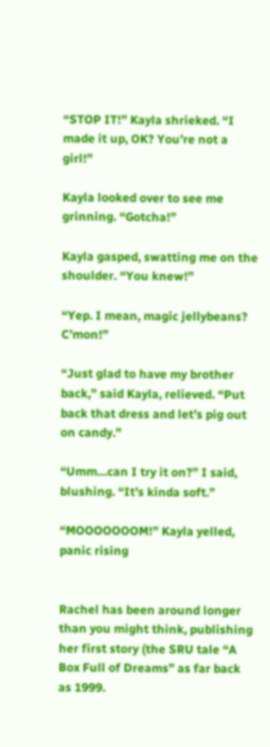“STOP IT!” Kayla shrieked. “I made it up, OK? You’re not a girl!”

Kayla looked over to see me grinning. “Gotcha!”

Kayla gasped, swatting me on the shoulder. “You knew!”

“Yep. I mean, magic jellybeans? C’mon!”

“Just glad to have my brother back,” said Kayla, relieved. “Put back that dress and let’s pig out on candy.”

“Umm…can I try it on?” I said, blushing. “It’s kinda soft.”

“MOOOOOOOM!” Kayla yelled, panic rising


Rachel has been around longer than you might think, publishing her first story (the SRU tale “A Box Full of Dreams” as far back as 1999.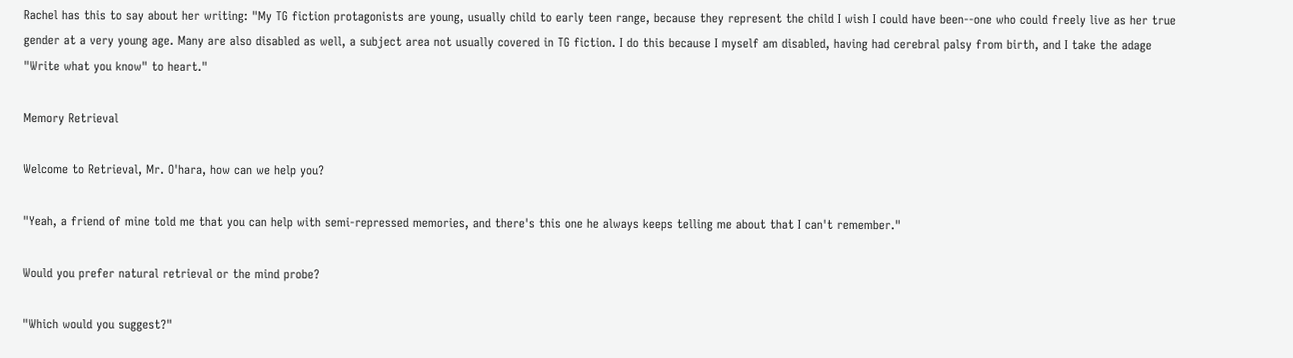Rachel has this to say about her writing: "My TG fiction protagonists are young, usually child to early teen range, because they represent the child I wish I could have been--one who could freely live as her true gender at a very young age. Many are also disabled as well, a subject area not usually covered in TG fiction. I do this because I myself am disabled, having had cerebral palsy from birth, and I take the adage "Write what you know" to heart."

Memory Retrieval

Welcome to Retrieval, Mr. O'hara, how can we help you?

"Yeah, a friend of mine told me that you can help with semi-repressed memories, and there's this one he always keeps telling me about that I can't remember."

Would you prefer natural retrieval or the mind probe?

"Which would you suggest?"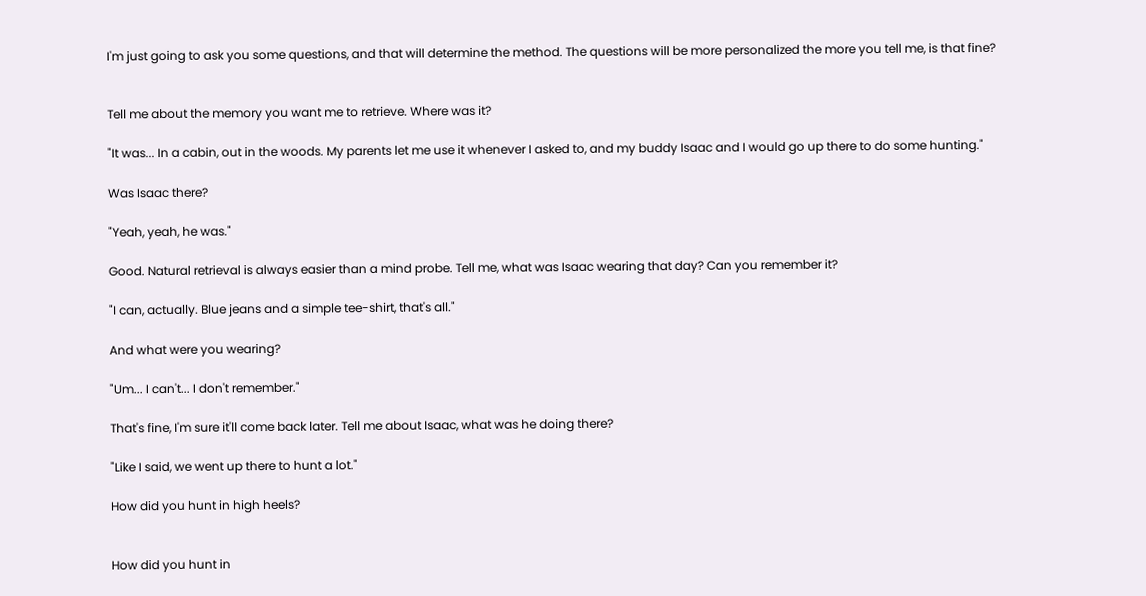I'm just going to ask you some questions, and that will determine the method. The questions will be more personalized the more you tell me, is that fine?


Tell me about the memory you want me to retrieve. Where was it?

"It was... In a cabin, out in the woods. My parents let me use it whenever I asked to, and my buddy Isaac and I would go up there to do some hunting."

Was Isaac there?

"Yeah, yeah, he was."

Good. Natural retrieval is always easier than a mind probe. Tell me, what was Isaac wearing that day? Can you remember it?

"I can, actually. Blue jeans and a simple tee-shirt, that's all."

And what were you wearing?

"Um... I can't... I don't remember."

That's fine, I'm sure it'll come back later. Tell me about Isaac, what was he doing there?

"Like I said, we went up there to hunt a lot."

How did you hunt in high heels?


How did you hunt in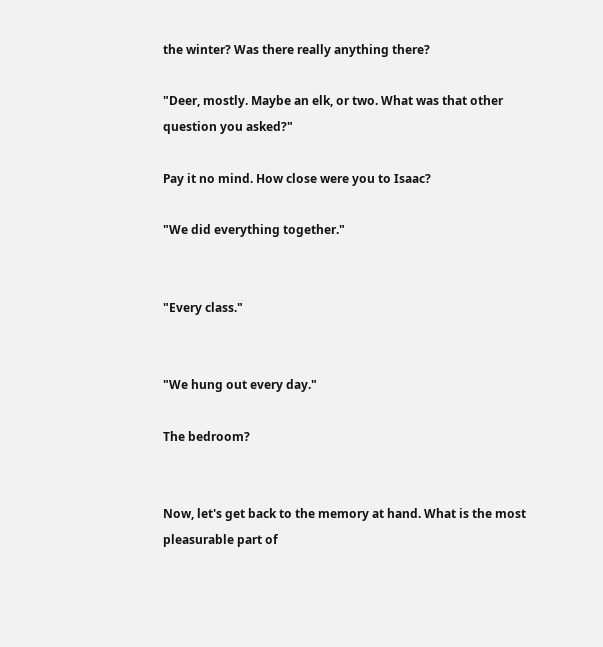the winter? Was there really anything there?

"Deer, mostly. Maybe an elk, or two. What was that other question you asked?"

Pay it no mind. How close were you to Isaac?

"We did everything together."


"Every class."


"We hung out every day."

The bedroom?


Now, let's get back to the memory at hand. What is the most pleasurable part of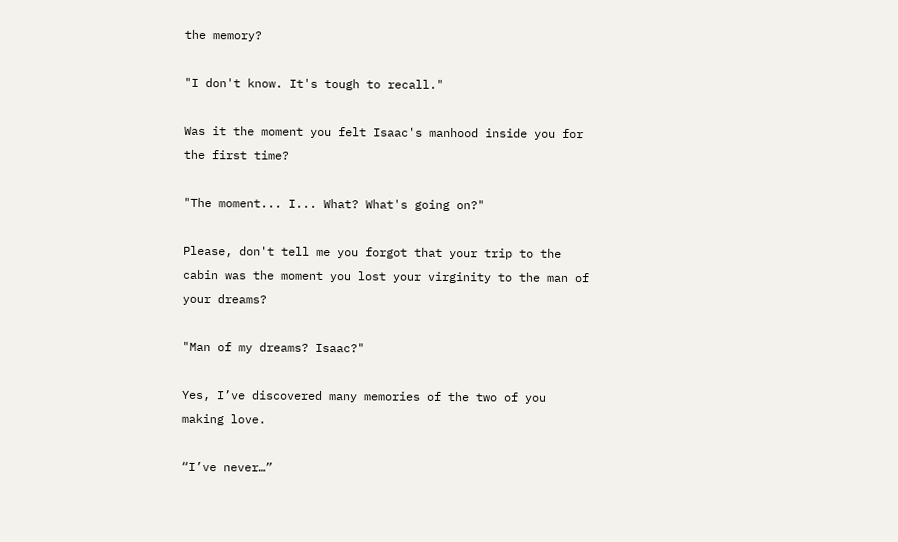the memory?

"I don't know. It's tough to recall."

Was it the moment you felt Isaac's manhood inside you for the first time?

"The moment... I... What? What's going on?"

Please, don't tell me you forgot that your trip to the cabin was the moment you lost your virginity to the man of your dreams?

"Man of my dreams? Isaac?"

Yes, I’ve discovered many memories of the two of you making love.

“I’ve never…”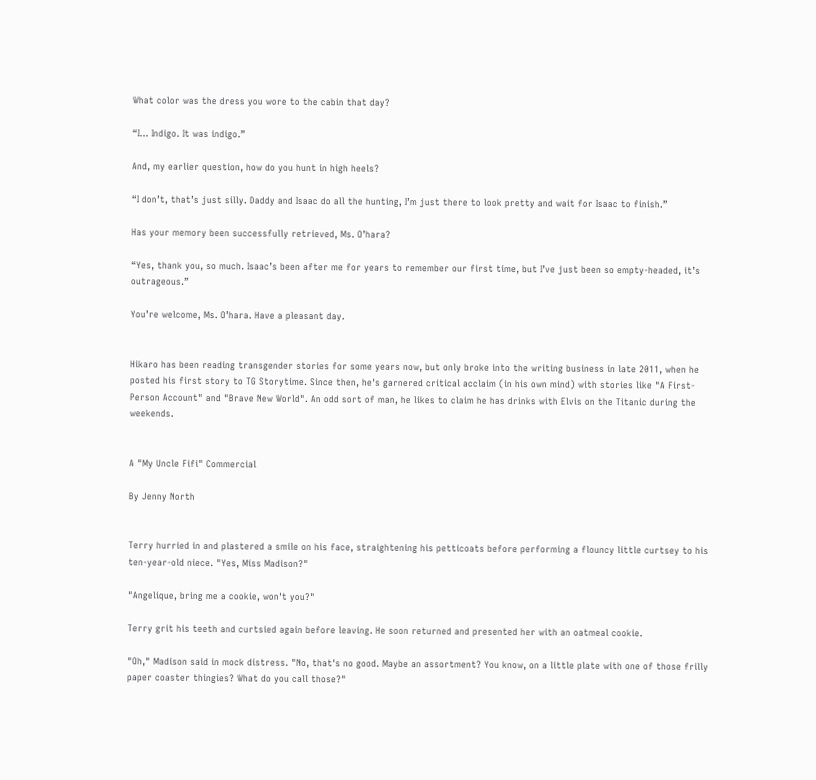What color was the dress you wore to the cabin that day?

“I… Indigo. It was indigo.”

And, my earlier question, how do you hunt in high heels?

“I don’t, that’s just silly. Daddy and Isaac do all the hunting, I’m just there to look pretty and wait for Isaac to finish.”

Has your memory been successfully retrieved, Ms. O’hara?

“Yes, thank you, so much. Isaac’s been after me for years to remember our first time, but I’ve just been so empty-headed, it’s outrageous.”

You’re welcome, Ms. O’hara. Have a pleasant day.


Hikaro has been reading transgender stories for some years now, but only broke into the writing business in late 2011, when he posted his first story to TG Storytime. Since then, he's garnered critical acclaim (in his own mind) with stories like "A First-Person Account" and "Brave New World". An odd sort of man, he likes to claim he has drinks with Elvis on the Titanic during the weekends.


A "My Uncle Fifi" Commercial

By Jenny North


Terry hurried in and plastered a smile on his face, straightening his petticoats before performing a flouncy little curtsey to his ten-year-old niece. "Yes, Miss Madison?"

"Angelique, bring me a cookie, won't you?"

Terry grit his teeth and curtsied again before leaving. He soon returned and presented her with an oatmeal cookie.

"Oh," Madison said in mock distress. "No, that's no good. Maybe an assortment? You know, on a little plate with one of those frilly paper coaster thingies? What do you call those?"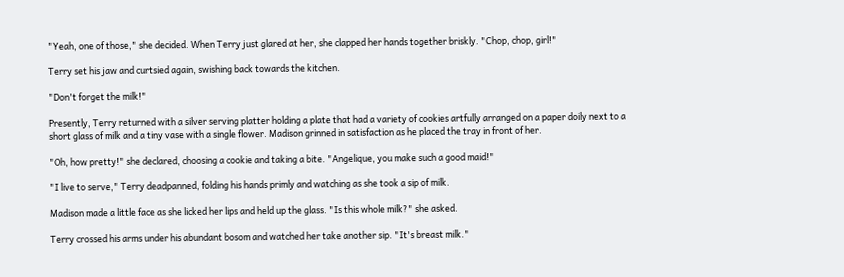"Yeah, one of those," she decided. When Terry just glared at her, she clapped her hands together briskly. "Chop, chop, girl!"

Terry set his jaw and curtsied again, swishing back towards the kitchen.

"Don't forget the milk!"

Presently, Terry returned with a silver serving platter holding a plate that had a variety of cookies artfully arranged on a paper doily next to a short glass of milk and a tiny vase with a single flower. Madison grinned in satisfaction as he placed the tray in front of her.

"Oh, how pretty!" she declared, choosing a cookie and taking a bite. "Angelique, you make such a good maid!"

"I live to serve," Terry deadpanned, folding his hands primly and watching as she took a sip of milk.

Madison made a little face as she licked her lips and held up the glass. "Is this whole milk?" she asked.

Terry crossed his arms under his abundant bosom and watched her take another sip. "It's breast milk."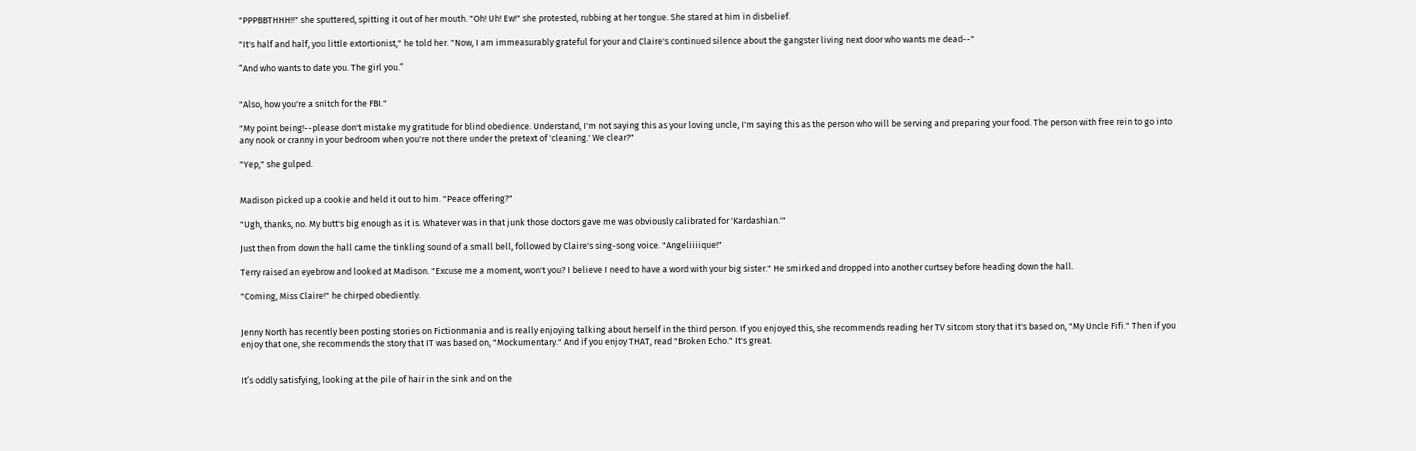"PPPBBTHHH!!" she sputtered, spitting it out of her mouth. "Oh! Uh! Ew!" she protested, rubbing at her tongue. She stared at him in disbelief.

"It's half and half, you little extortionist," he told her. "Now, I am immeasurably grateful for your and Claire's continued silence about the gangster living next door who wants me dead--"

“And who wants to date you. The girl you.”


"Also, how you're a snitch for the FBI."

"My point being!--please don't mistake my gratitude for blind obedience. Understand, I'm not saying this as your loving uncle, I'm saying this as the person who will be serving and preparing your food. The person with free rein to go into any nook or cranny in your bedroom when you're not there under the pretext of 'cleaning.' We clear?"

"Yep," she gulped.


Madison picked up a cookie and held it out to him. "Peace offering?"

"Ugh, thanks, no. My butt's big enough as it is. Whatever was in that junk those doctors gave me was obviously calibrated for 'Kardashian.'"

Just then from down the hall came the tinkling sound of a small bell, followed by Claire's sing-song voice. "Angeliiiique!"

Terry raised an eyebrow and looked at Madison. "Excuse me a moment, won't you? I believe I need to have a word with your big sister." He smirked and dropped into another curtsey before heading down the hall.

"Coming, Miss Claire!" he chirped obediently.


Jenny North has recently been posting stories on Fictionmania and is really enjoying talking about herself in the third person. If you enjoyed this, she recommends reading her TV sitcom story that it's based on, "My Uncle Fifi." Then if you enjoy that one, she recommends the story that IT was based on, "Mockumentary." And if you enjoy THAT, read "Broken Echo." It's great.


It’s oddly satisfying, looking at the pile of hair in the sink and on the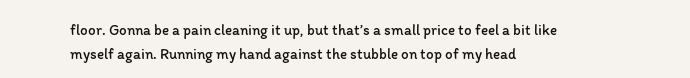floor. Gonna be a pain cleaning it up, but that’s a small price to feel a bit like myself again. Running my hand against the stubble on top of my head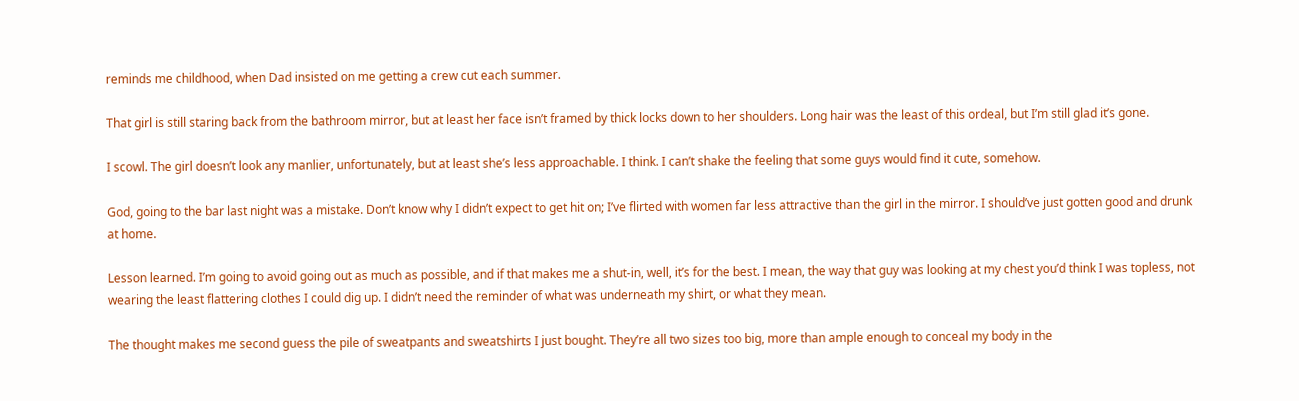reminds me childhood, when Dad insisted on me getting a crew cut each summer.

That girl is still staring back from the bathroom mirror, but at least her face isn’t framed by thick locks down to her shoulders. Long hair was the least of this ordeal, but I’m still glad it’s gone.

I scowl. The girl doesn’t look any manlier, unfortunately, but at least she’s less approachable. I think. I can’t shake the feeling that some guys would find it cute, somehow.

God, going to the bar last night was a mistake. Don’t know why I didn’t expect to get hit on; I’ve flirted with women far less attractive than the girl in the mirror. I should’ve just gotten good and drunk at home.

Lesson learned. I’m going to avoid going out as much as possible, and if that makes me a shut-in, well, it’s for the best. I mean, the way that guy was looking at my chest you’d think I was topless, not wearing the least flattering clothes I could dig up. I didn’t need the reminder of what was underneath my shirt, or what they mean.

The thought makes me second guess the pile of sweatpants and sweatshirts I just bought. They’re all two sizes too big, more than ample enough to conceal my body in the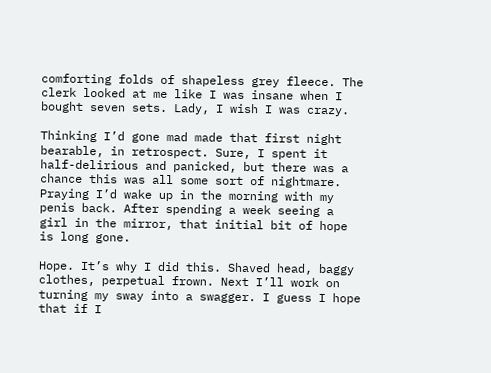comforting folds of shapeless grey fleece. The clerk looked at me like I was insane when I bought seven sets. Lady, I wish I was crazy.

Thinking I’d gone mad made that first night bearable, in retrospect. Sure, I spent it half-delirious and panicked, but there was a chance this was all some sort of nightmare. Praying I’d wake up in the morning with my penis back. After spending a week seeing a girl in the mirror, that initial bit of hope is long gone.

Hope. It’s why I did this. Shaved head, baggy clothes, perpetual frown. Next I’ll work on turning my sway into a swagger. I guess I hope that if I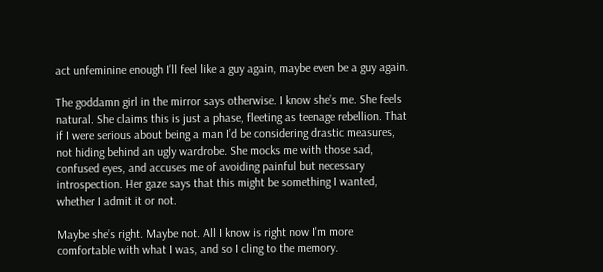act unfeminine enough I’ll feel like a guy again, maybe even be a guy again.

The goddamn girl in the mirror says otherwise. I know she’s me. She feels natural. She claims this is just a phase, fleeting as teenage rebellion. That if I were serious about being a man I’d be considering drastic measures, not hiding behind an ugly wardrobe. She mocks me with those sad, confused eyes, and accuses me of avoiding painful but necessary introspection. Her gaze says that this might be something I wanted, whether I admit it or not.

Maybe she’s right. Maybe not. All I know is right now I'm more comfortable with what I was, and so I cling to the memory.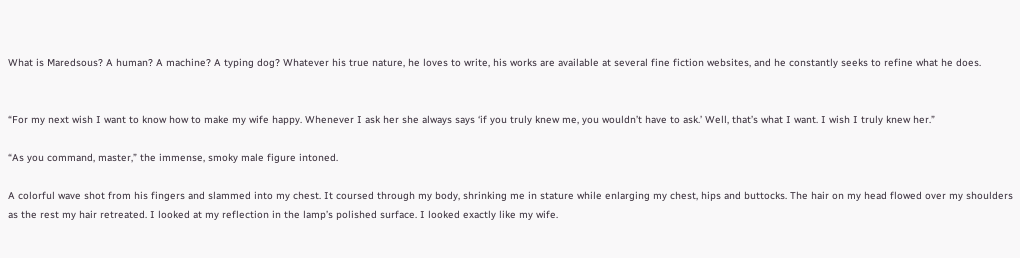What is Maredsous? A human? A machine? A typing dog? Whatever his true nature, he loves to write, his works are available at several fine fiction websites, and he constantly seeks to refine what he does.


“For my next wish I want to know how to make my wife happy. Whenever I ask her she always says ‘if you truly knew me, you wouldn’t have to ask.’ Well, that’s what I want. I wish I truly knew her.”

“As you command, master,” the immense, smoky male figure intoned.

A colorful wave shot from his fingers and slammed into my chest. It coursed through my body, shrinking me in stature while enlarging my chest, hips and buttocks. The hair on my head flowed over my shoulders as the rest my hair retreated. I looked at my reflection in the lamp’s polished surface. I looked exactly like my wife.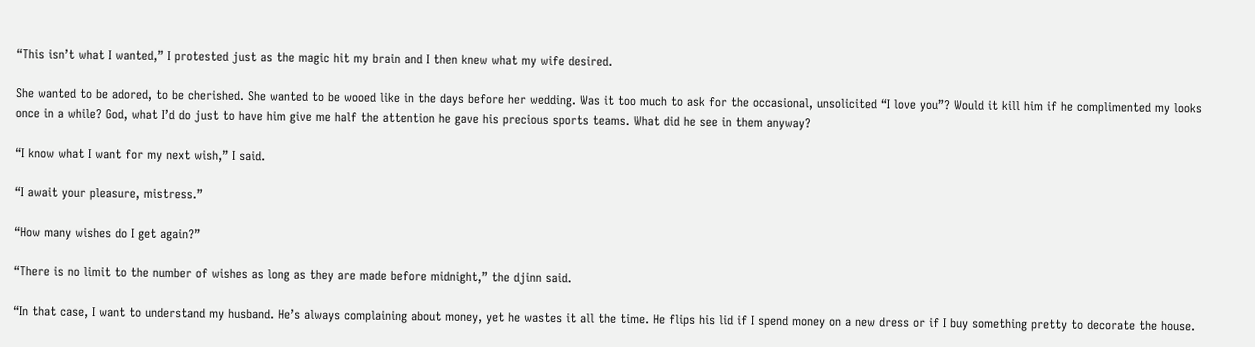“This isn’t what I wanted,” I protested just as the magic hit my brain and I then knew what my wife desired.

She wanted to be adored, to be cherished. She wanted to be wooed like in the days before her wedding. Was it too much to ask for the occasional, unsolicited “I love you”? Would it kill him if he complimented my looks once in a while? God, what I’d do just to have him give me half the attention he gave his precious sports teams. What did he see in them anyway?

“I know what I want for my next wish,” I said.

“I await your pleasure, mistress.”

“How many wishes do I get again?”

“There is no limit to the number of wishes as long as they are made before midnight,” the djinn said.

“In that case, I want to understand my husband. He’s always complaining about money, yet he wastes it all the time. He flips his lid if I spend money on a new dress or if I buy something pretty to decorate the house.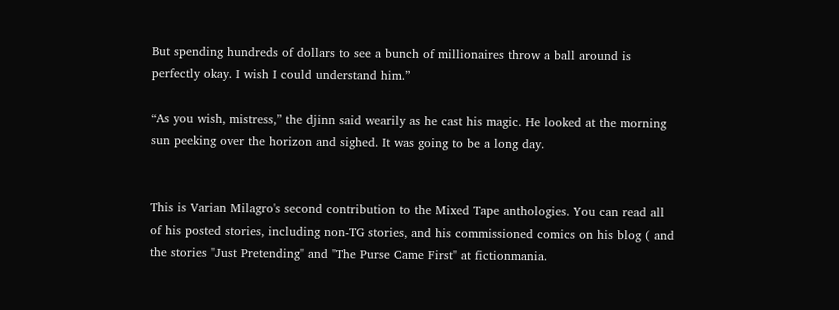But spending hundreds of dollars to see a bunch of millionaires throw a ball around is perfectly okay. I wish I could understand him.”

“As you wish, mistress,” the djinn said wearily as he cast his magic. He looked at the morning sun peeking over the horizon and sighed. It was going to be a long day.


This is Varian Milagro's second contribution to the Mixed Tape anthologies. You can read all of his posted stories, including non-TG stories, and his commissioned comics on his blog ( and the stories "Just Pretending" and "The Purse Came First" at fictionmania.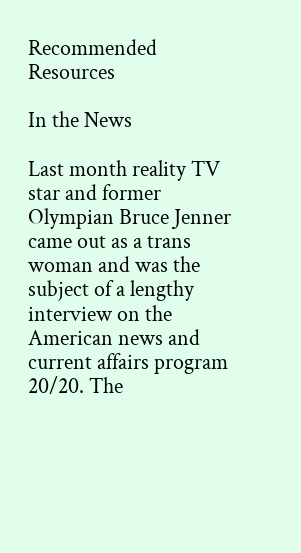Recommended Resources

In the News

Last month reality TV star and former Olympian Bruce Jenner came out as a trans woman and was the subject of a lengthy interview on the American news and current affairs program 20/20. The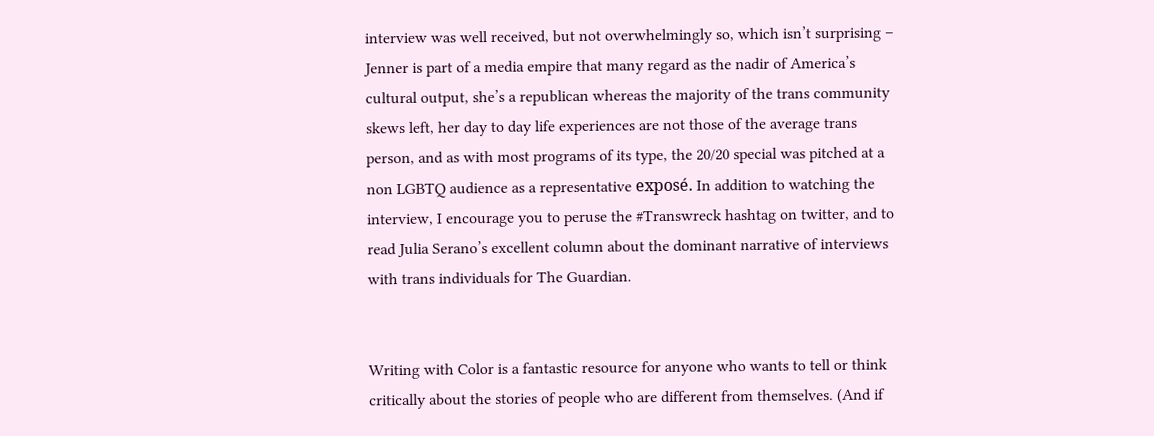interview was well received, but not overwhelmingly so, which isn’t surprising – Jenner is part of a media empire that many regard as the nadir of America’s cultural output, she’s a republican whereas the majority of the trans community skews left, her day to day life experiences are not those of the average trans person, and as with most programs of its type, the 20/20 special was pitched at a non LGBTQ audience as a representative exposé. In addition to watching the interview, I encourage you to peruse the #Transwreck hashtag on twitter, and to read Julia Serano’s excellent column about the dominant narrative of interviews with trans individuals for The Guardian.


Writing with Color is a fantastic resource for anyone who wants to tell or think critically about the stories of people who are different from themselves. (And if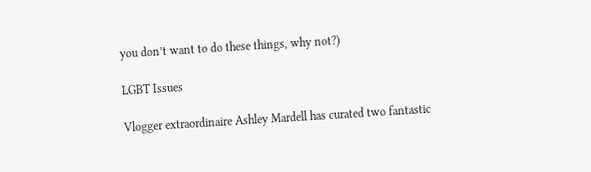you don’t want to do these things, why not?)

LGBT Issues

Vlogger extraordinaire Ashley Mardell has curated two fantastic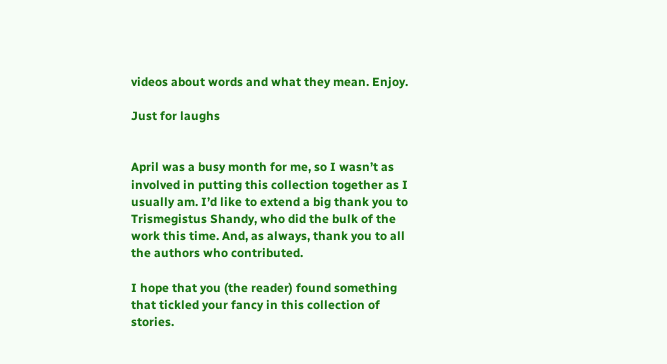videos about words and what they mean. Enjoy.

Just for laughs


April was a busy month for me, so I wasn’t as involved in putting this collection together as I usually am. I’d like to extend a big thank you to Trismegistus Shandy, who did the bulk of the work this time. And, as always, thank you to all the authors who contributed.

I hope that you (the reader) found something that tickled your fancy in this collection of stories.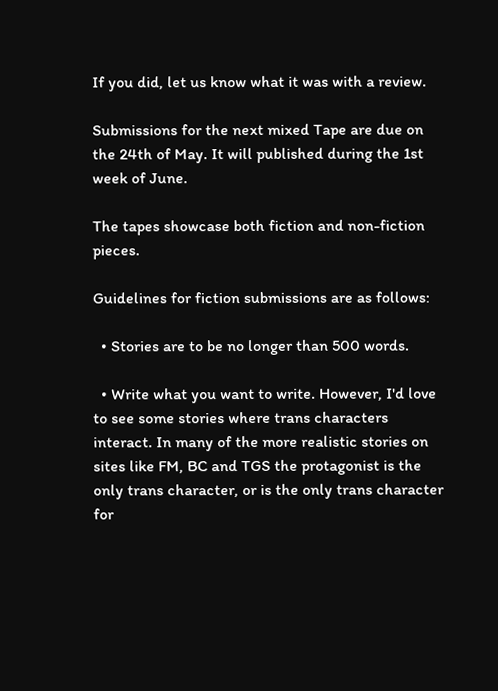If you did, let us know what it was with a review.

Submissions for the next mixed Tape are due on the 24th of May. It will published during the 1st week of June.

The tapes showcase both fiction and non-fiction pieces.

Guidelines for fiction submissions are as follows:

  • Stories are to be no longer than 500 words.

  • Write what you want to write. However, I'd love to see some stories where trans characters interact. In many of the more realistic stories on sites like FM, BC and TGS the protagonist is the only trans character, or is the only trans character for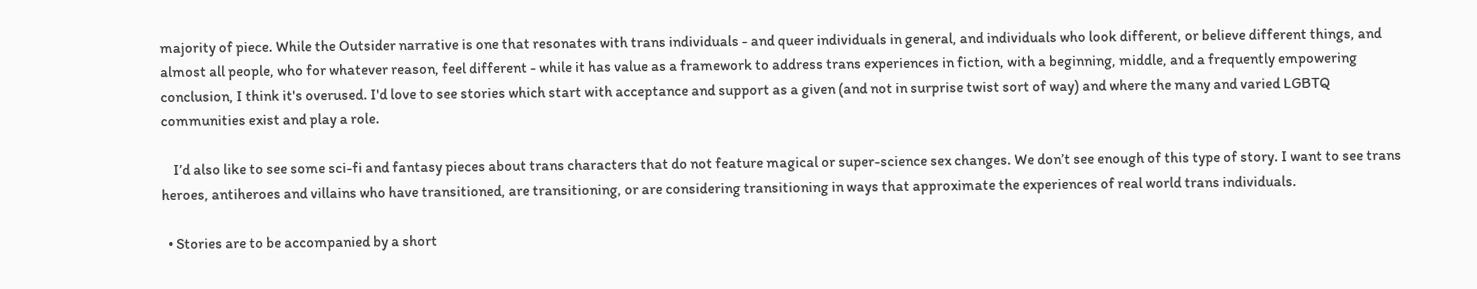majority of piece. While the Outsider narrative is one that resonates with trans individuals - and queer individuals in general, and individuals who look different, or believe different things, and almost all people, who for whatever reason, feel different - while it has value as a framework to address trans experiences in fiction, with a beginning, middle, and a frequently empowering conclusion, I think it's overused. I'd love to see stories which start with acceptance and support as a given (and not in surprise twist sort of way) and where the many and varied LGBTQ communities exist and play a role.

    I’d also like to see some sci-fi and fantasy pieces about trans characters that do not feature magical or super-science sex changes. We don’t see enough of this type of story. I want to see trans heroes, antiheroes and villains who have transitioned, are transitioning, or are considering transitioning in ways that approximate the experiences of real world trans individuals.

  • Stories are to be accompanied by a short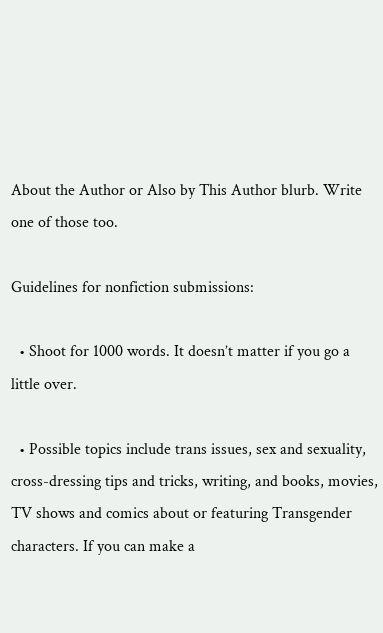About the Author or Also by This Author blurb. Write one of those too.

Guidelines for nonfiction submissions:

  • Shoot for 1000 words. It doesn’t matter if you go a little over.

  • Possible topics include trans issues, sex and sexuality, cross-dressing tips and tricks, writing, and books, movies, TV shows and comics about or featuring Transgender characters. If you can make a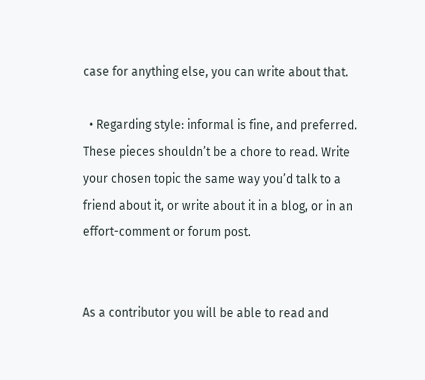case for anything else, you can write about that.

  • Regarding style: informal is fine, and preferred. These pieces shouldn’t be a chore to read. Write your chosen topic the same way you’d talk to a friend about it, or write about it in a blog, or in an effort-comment or forum post.


As a contributor you will be able to read and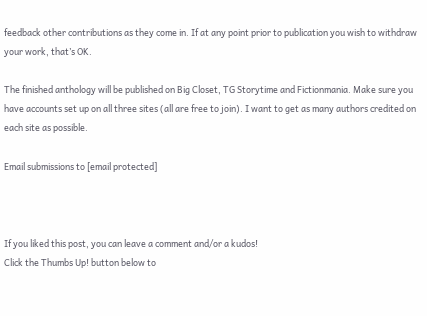feedback other contributions as they come in. If at any point prior to publication you wish to withdraw your work, that’s OK.

The finished anthology will be published on Big Closet, TG Storytime and Fictionmania. Make sure you have accounts set up on all three sites (all are free to join). I want to get as many authors credited on each site as possible.

Email submissions to [email protected]



If you liked this post, you can leave a comment and/or a kudos!
Click the Thumbs Up! button below to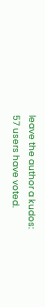leave the author a kudos:
57 users have voted.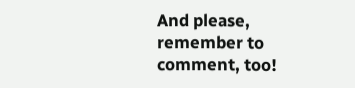And please, remember to comment, too!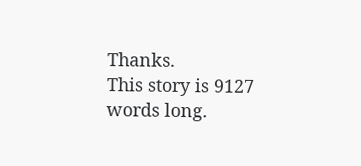Thanks.
This story is 9127 words long.